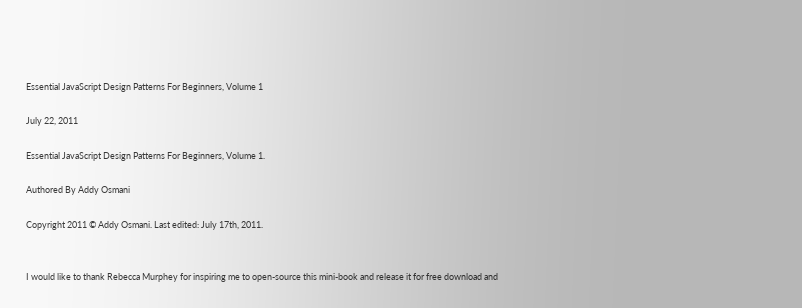Essential JavaScript Design Patterns For Beginners, Volume 1

July 22, 2011

Essential JavaScript Design Patterns For Beginners, Volume 1.

Authored By Addy Osmani

Copyright 2011 © Addy Osmani. Last edited: July 17th, 2011.


I would like to thank Rebecca Murphey for inspiring me to open-source this mini-book and release it for free download and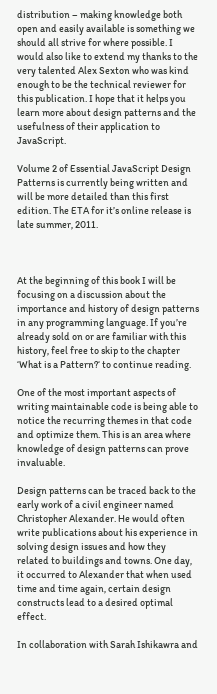distribution – making knowledge both open and easily available is something we should all strive for where possible. I would also like to extend my thanks to the very talented Alex Sexton who was kind enough to be the technical reviewer for this publication. I hope that it helps you learn more about design patterns and the usefulness of their application to JavaScript.

Volume 2 of Essential JavaScript Design Patterns is currently being written and will be more detailed than this first edition. The ETA for it’s online release is late summer, 2011.



At the beginning of this book I will be focusing on a discussion about the importance and history of design patterns in any programming language. If you’re already sold on or are familiar with this history, feel free to skip to the chapter ‘What is a Pattern?‘ to continue reading.

One of the most important aspects of writing maintainable code is being able to notice the recurring themes in that code and optimize them. This is an area where knowledge of design patterns can prove invaluable.

Design patterns can be traced back to the early work of a civil engineer named Christopher Alexander. He would often write publications about his experience in solving design issues and how they related to buildings and towns. One day, it occurred to Alexander that when used time and time again, certain design constructs lead to a desired optimal effect.

In collaboration with Sarah Ishikawra and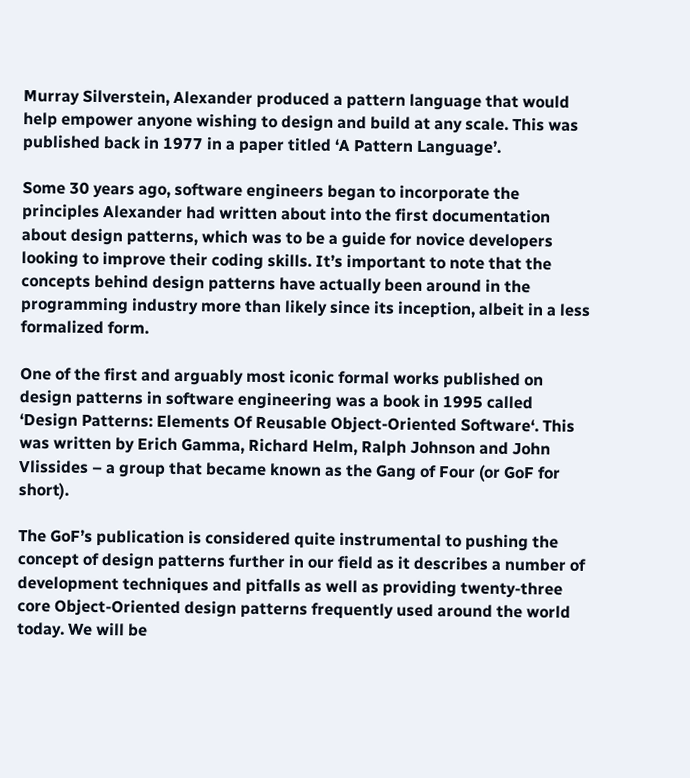Murray Silverstein, Alexander produced a pattern language that would help empower anyone wishing to design and build at any scale. This was published back in 1977 in a paper titled ‘A Pattern Language’.

Some 30 years ago, software engineers began to incorporate the principles Alexander had written about into the first documentation about design patterns, which was to be a guide for novice developers looking to improve their coding skills. It’s important to note that the concepts behind design patterns have actually been around in the programming industry more than likely since its inception, albeit in a less formalized form.

One of the first and arguably most iconic formal works published on design patterns in software engineering was a book in 1995 called ‘Design Patterns: Elements Of Reusable Object-Oriented Software‘. This was written by Erich Gamma, Richard Helm, Ralph Johnson and John Vlissides – a group that became known as the Gang of Four (or GoF for short).

The GoF’s publication is considered quite instrumental to pushing the concept of design patterns further in our field as it describes a number of development techniques and pitfalls as well as providing twenty-three core Object-Oriented design patterns frequently used around the world today. We will be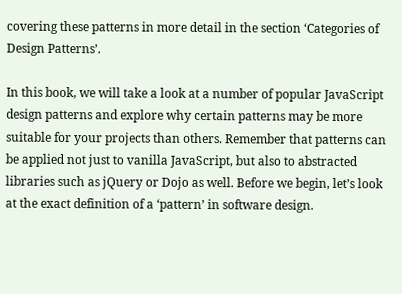covering these patterns in more detail in the section ‘Categories of Design Patterns’.

In this book, we will take a look at a number of popular JavaScript design patterns and explore why certain patterns may be more suitable for your projects than others. Remember that patterns can be applied not just to vanilla JavaScript, but also to abstracted libraries such as jQuery or Dojo as well. Before we begin, let’s look at the exact definition of a ‘pattern’ in software design.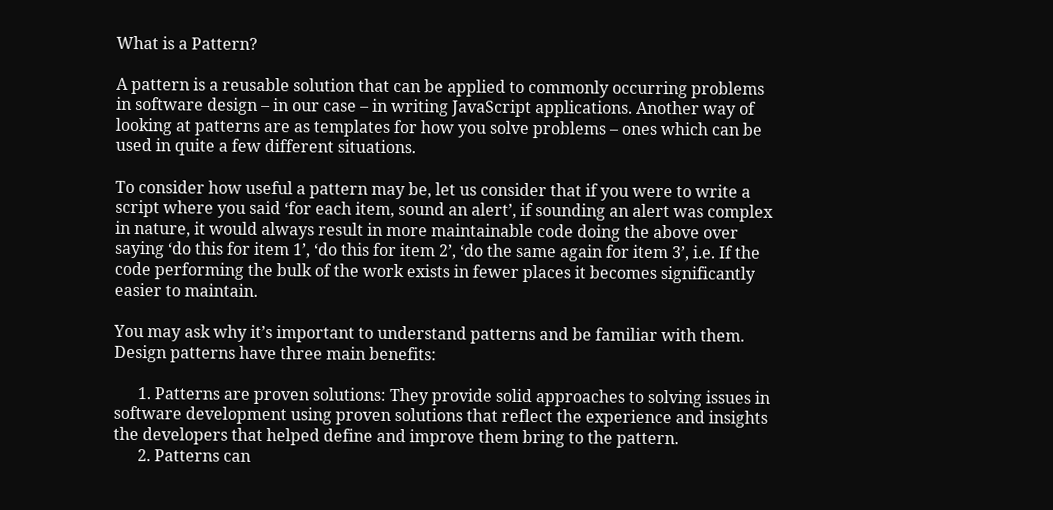What is a Pattern?

A pattern is a reusable solution that can be applied to commonly occurring problems in software design – in our case – in writing JavaScript applications. Another way of looking at patterns are as templates for how you solve problems – ones which can be used in quite a few different situations.

To consider how useful a pattern may be, let us consider that if you were to write a script where you said ‘for each item, sound an alert’, if sounding an alert was complex in nature, it would always result in more maintainable code doing the above over saying ‘do this for item 1’, ‘do this for item 2’, ‘do the same again for item 3’, i.e. If the code performing the bulk of the work exists in fewer places it becomes significantly easier to maintain.

You may ask why it’s important to understand patterns and be familiar with them. Design patterns have three main benefits:

      1. Patterns are proven solutions: They provide solid approaches to solving issues in software development using proven solutions that reflect the experience and insights the developers that helped define and improve them bring to the pattern.
      2. Patterns can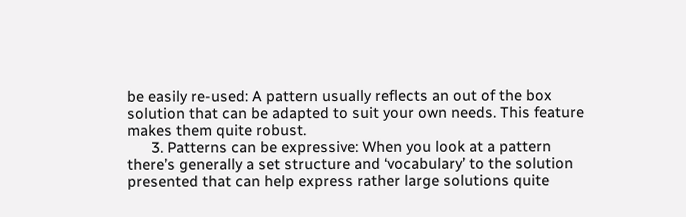be easily re-used: A pattern usually reflects an out of the box solution that can be adapted to suit your own needs. This feature makes them quite robust.
      3. Patterns can be expressive: When you look at a pattern there’s generally a set structure and ‘vocabulary’ to the solution presented that can help express rather large solutions quite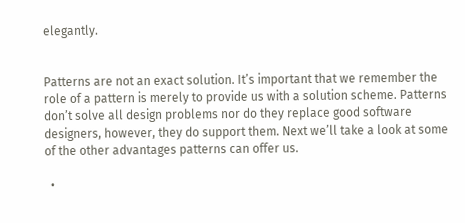elegantly.


Patterns are not an exact solution. It’s important that we remember the role of a pattern is merely to provide us with a solution scheme. Patterns don’t solve all design problems nor do they replace good software designers, however, they do support them. Next we’ll take a look at some of the other advantages patterns can offer us.

  •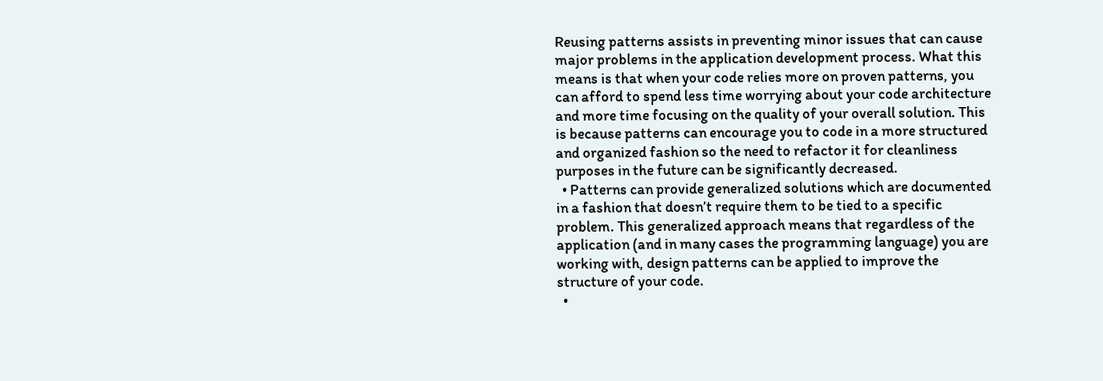Reusing patterns assists in preventing minor issues that can cause major problems in the application development process. What this means is that when your code relies more on proven patterns, you can afford to spend less time worrying about your code architecture and more time focusing on the quality of your overall solution. This is because patterns can encourage you to code in a more structured and organized fashion so the need to refactor it for cleanliness purposes in the future can be significantly decreased.
  • Patterns can provide generalized solutions which are documented in a fashion that doesn’t require them to be tied to a specific problem. This generalized approach means that regardless of the application (and in many cases the programming language) you are working with, design patterns can be applied to improve the structure of your code.
  •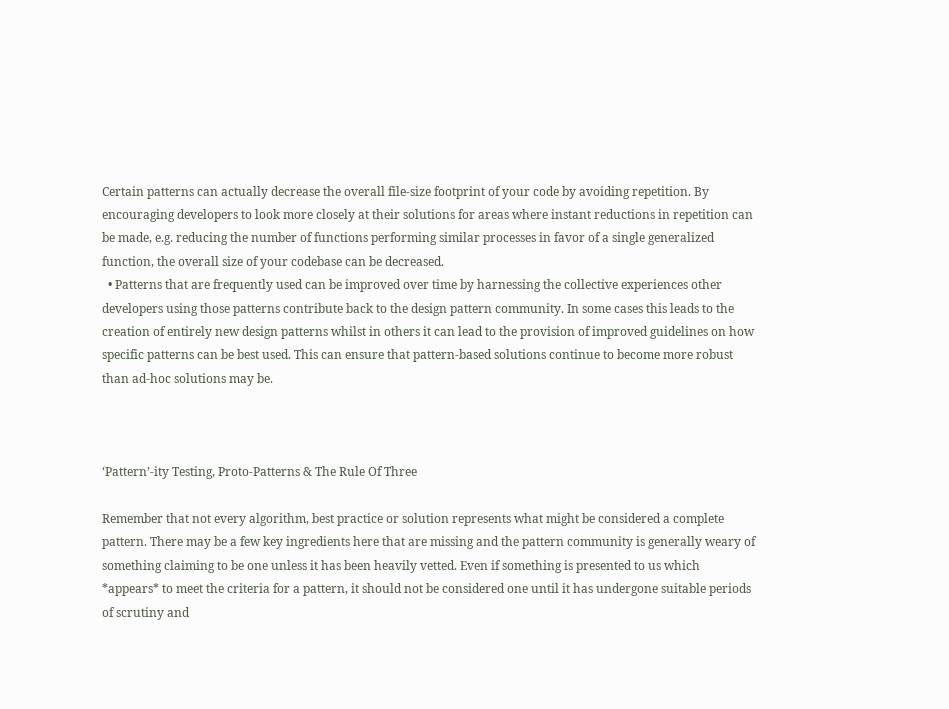Certain patterns can actually decrease the overall file-size footprint of your code by avoiding repetition. By encouraging developers to look more closely at their solutions for areas where instant reductions in repetition can be made, e.g. reducing the number of functions performing similar processes in favor of a single generalized function, the overall size of your codebase can be decreased.
  • Patterns that are frequently used can be improved over time by harnessing the collective experiences other developers using those patterns contribute back to the design pattern community. In some cases this leads to the creation of entirely new design patterns whilst in others it can lead to the provision of improved guidelines on how specific patterns can be best used. This can ensure that pattern-based solutions continue to become more robust than ad-hoc solutions may be.



‘Pattern’-ity Testing, Proto-Patterns & The Rule Of Three

Remember that not every algorithm, best practice or solution represents what might be considered a complete pattern. There may be a few key ingredients here that are missing and the pattern community is generally weary of something claiming to be one unless it has been heavily vetted. Even if something is presented to us which *appears* to meet the criteria for a pattern, it should not be considered one until it has undergone suitable periods of scrutiny and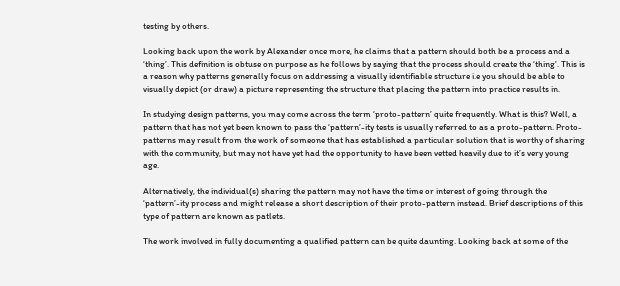testing by others.

Looking back upon the work by Alexander once more, he claims that a pattern should both be a process and a ‘thing’. This definition is obtuse on purpose as he follows by saying that the process should create the ‘thing’. This is a reason why patterns generally focus on addressing a visually identifiable structure i.e you should be able to visually depict (or draw) a picture representing the structure that placing the pattern into practice results in.

In studying design patterns, you may come across the term ‘proto-pattern’ quite frequently. What is this? Well, a pattern that has not yet been known to pass the ‘pattern’-ity tests is usually referred to as a proto-pattern. Proto-patterns may result from the work of someone that has established a particular solution that is worthy of sharing with the community, but may not have yet had the opportunity to have been vetted heavily due to it’s very young age.

Alternatively, the individual(s) sharing the pattern may not have the time or interest of going through the ‘pattern’-ity process and might release a short description of their proto-pattern instead. Brief descriptions of this type of pattern are known as patlets.

The work involved in fully documenting a qualified pattern can be quite daunting. Looking back at some of the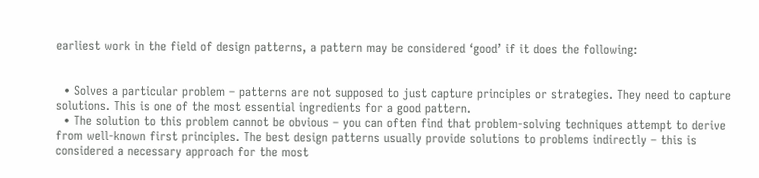earliest work in the field of design patterns, a pattern may be considered ‘good’ if it does the following:


  • Solves a particular problem – patterns are not supposed to just capture principles or strategies. They need to capture solutions. This is one of the most essential ingredients for a good pattern.
  • The solution to this problem cannot be obvious – you can often find that problem-solving techniques attempt to derive from well-known first principles. The best design patterns usually provide solutions to problems indirectly – this is considered a necessary approach for the most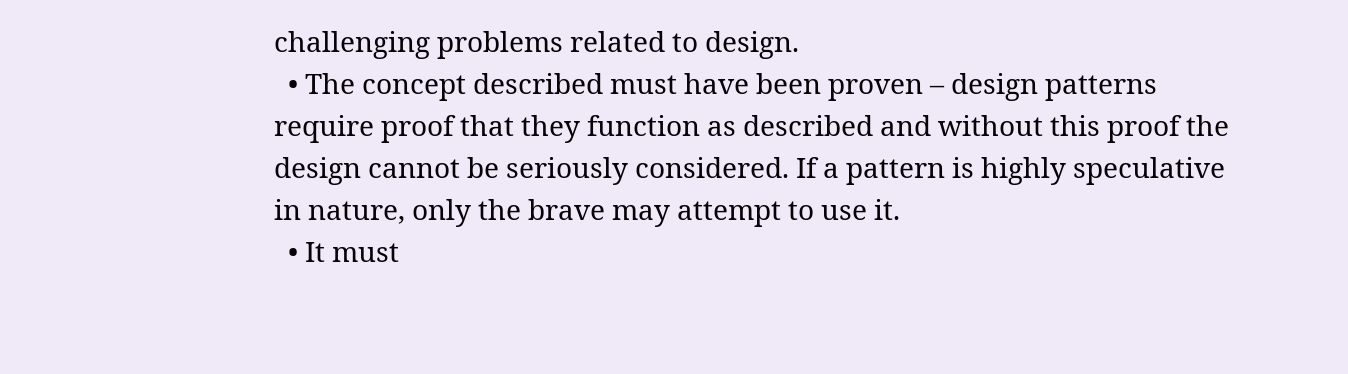challenging problems related to design.
  • The concept described must have been proven – design patterns require proof that they function as described and without this proof the design cannot be seriously considered. If a pattern is highly speculative in nature, only the brave may attempt to use it.
  • It must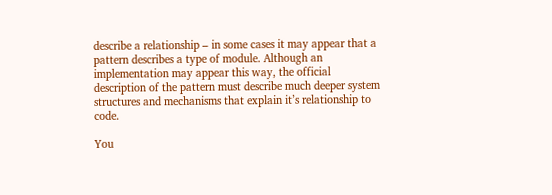describe a relationship – in some cases it may appear that a pattern describes a type of module. Although an implementation may appear this way, the official description of the pattern must describe much deeper system structures and mechanisms that explain it’s relationship to code.

You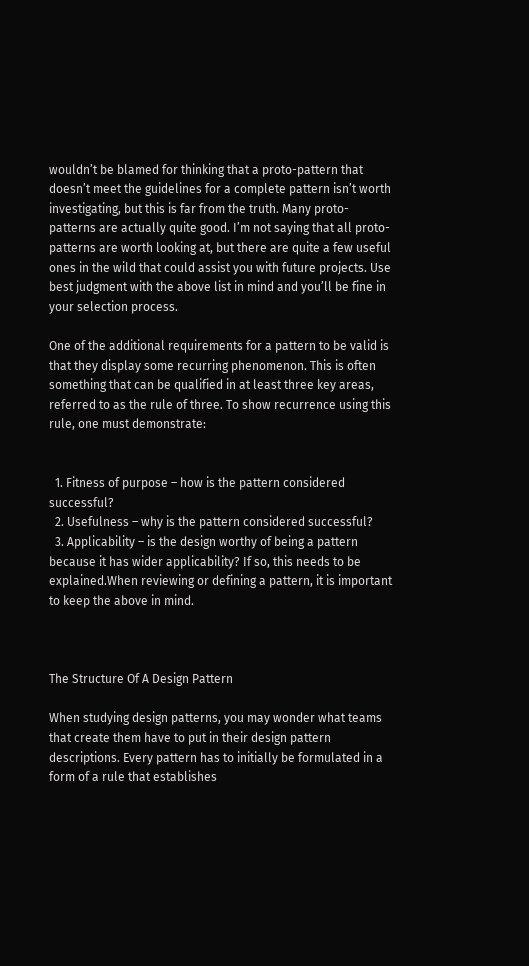wouldn’t be blamed for thinking that a proto-pattern that doesn’t meet the guidelines for a complete pattern isn’t worth investigating, but this is far from the truth. Many proto-patterns are actually quite good. I’m not saying that all proto-patterns are worth looking at, but there are quite a few useful ones in the wild that could assist you with future projects. Use best judgment with the above list in mind and you’ll be fine in your selection process.

One of the additional requirements for a pattern to be valid is that they display some recurring phenomenon. This is often something that can be qualified in at least three key areas, referred to as the rule of three. To show recurrence using this rule, one must demonstrate:


  1. Fitness of purpose – how is the pattern considered successful?
  2. Usefulness – why is the pattern considered successful?
  3. Applicability – is the design worthy of being a pattern because it has wider applicability? If so, this needs to be explained.When reviewing or defining a pattern, it is important to keep the above in mind.



The Structure Of A Design Pattern

When studying design patterns, you may wonder what teams that create them have to put in their design pattern descriptions. Every pattern has to initially be formulated in a form of a rule that establishes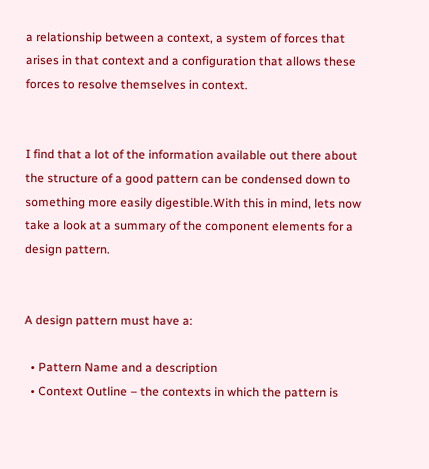a relationship between a context, a system of forces that arises in that context and a configuration that allows these forces to resolve themselves in context.


I find that a lot of the information available out there about the structure of a good pattern can be condensed down to something more easily digestible.With this in mind, lets now take a look at a summary of the component elements for a design pattern.


A design pattern must have a:

  • Pattern Name and a description
  • Context Outline – the contexts in which the pattern is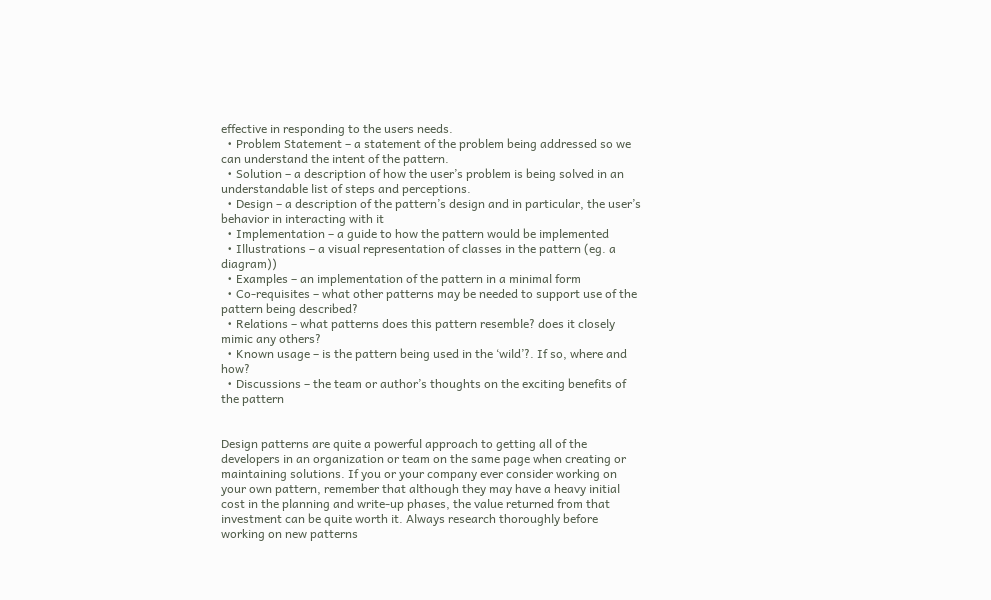effective in responding to the users needs.
  • Problem Statement – a statement of the problem being addressed so we can understand the intent of the pattern.
  • Solution – a description of how the user’s problem is being solved in an understandable list of steps and perceptions.
  • Design – a description of the pattern’s design and in particular, the user’s behavior in interacting with it
  • Implementation – a guide to how the pattern would be implemented
  • Illustrations – a visual representation of classes in the pattern (eg. a diagram))
  • Examples – an implementation of the pattern in a minimal form
  • Co-requisites – what other patterns may be needed to support use of the pattern being described?
  • Relations – what patterns does this pattern resemble? does it closely mimic any others?
  • Known usage – is the pattern being used in the ‘wild’?. If so, where and how?
  • Discussions – the team or author’s thoughts on the exciting benefits of the pattern


Design patterns are quite a powerful approach to getting all of the developers in an organization or team on the same page when creating or maintaining solutions. If you or your company ever consider working on your own pattern, remember that although they may have a heavy initial cost in the planning and write-up phases, the value returned from that investment can be quite worth it. Always research thoroughly before working on new patterns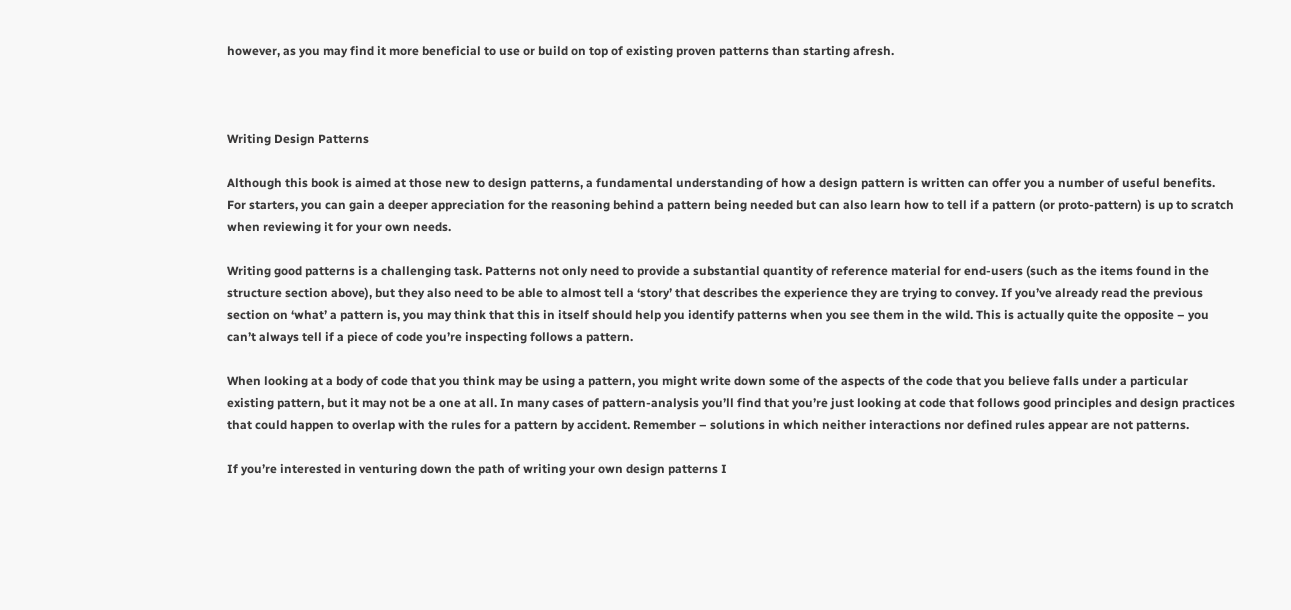however, as you may find it more beneficial to use or build on top of existing proven patterns than starting afresh.



Writing Design Patterns

Although this book is aimed at those new to design patterns, a fundamental understanding of how a design pattern is written can offer you a number of useful benefits. For starters, you can gain a deeper appreciation for the reasoning behind a pattern being needed but can also learn how to tell if a pattern (or proto-pattern) is up to scratch when reviewing it for your own needs.

Writing good patterns is a challenging task. Patterns not only need to provide a substantial quantity of reference material for end-users (such as the items found in the structure section above), but they also need to be able to almost tell a ‘story’ that describes the experience they are trying to convey. If you’ve already read the previous section on ‘what’ a pattern is, you may think that this in itself should help you identify patterns when you see them in the wild. This is actually quite the opposite – you can’t always tell if a piece of code you’re inspecting follows a pattern.

When looking at a body of code that you think may be using a pattern, you might write down some of the aspects of the code that you believe falls under a particular existing pattern, but it may not be a one at all. In many cases of pattern-analysis you’ll find that you’re just looking at code that follows good principles and design practices that could happen to overlap with the rules for a pattern by accident. Remember – solutions in which neither interactions nor defined rules appear are not patterns.

If you’re interested in venturing down the path of writing your own design patterns I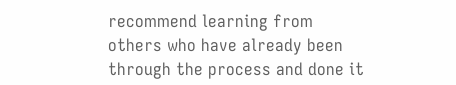recommend learning from others who have already been through the process and done it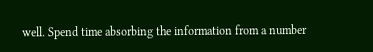well. Spend time absorbing the information from a number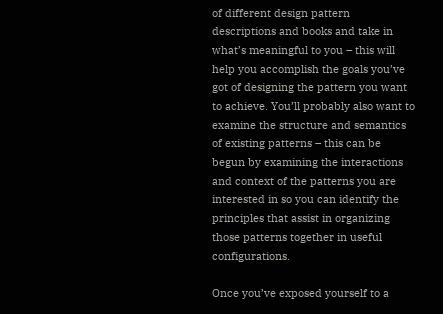of different design pattern descriptions and books and take in what’s meaningful to you – this will help you accomplish the goals you’ve got of designing the pattern you want to achieve. You’ll probably also want to examine the structure and semantics of existing patterns – this can be begun by examining the interactions and context of the patterns you are interested in so you can identify the principles that assist in organizing those patterns together in useful configurations.

Once you’ve exposed yourself to a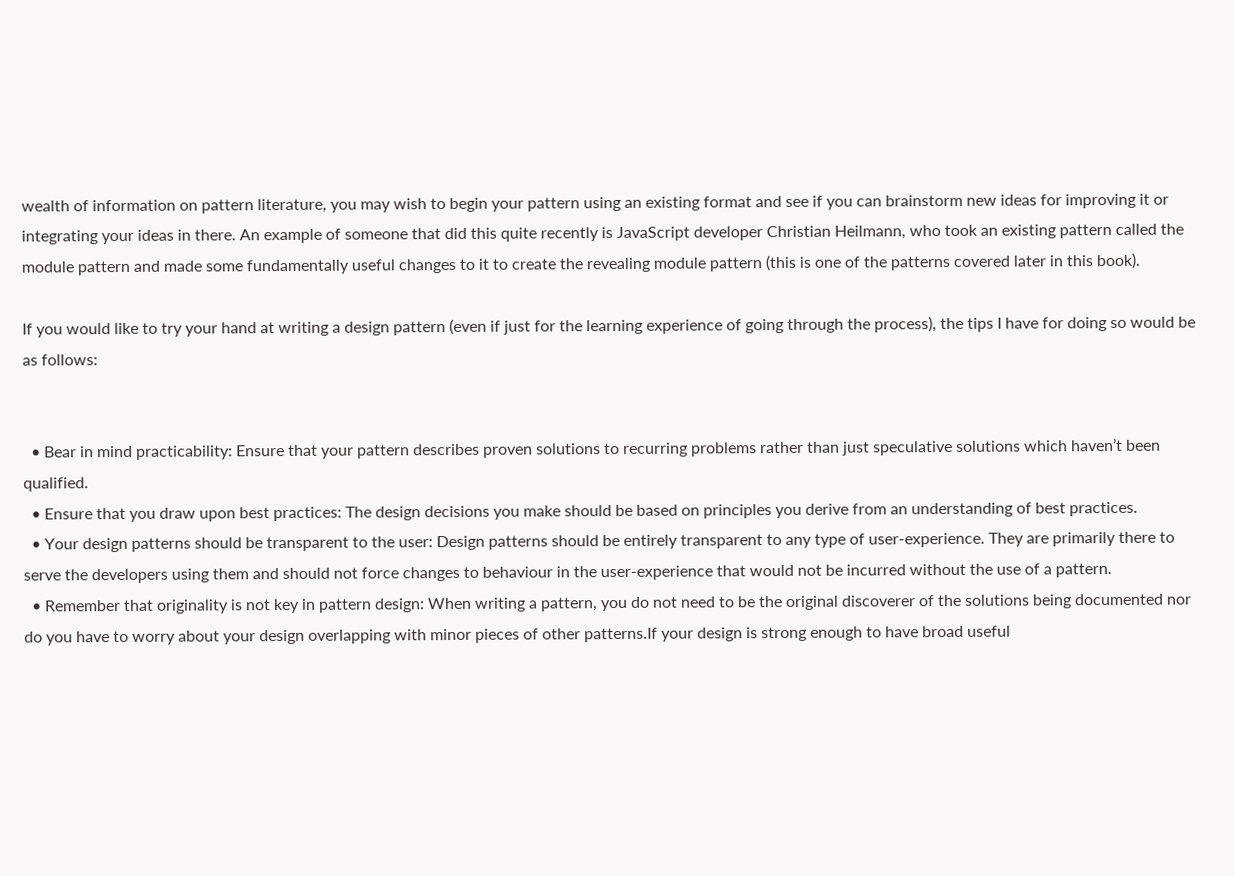wealth of information on pattern literature, you may wish to begin your pattern using an existing format and see if you can brainstorm new ideas for improving it or integrating your ideas in there. An example of someone that did this quite recently is JavaScript developer Christian Heilmann, who took an existing pattern called the module pattern and made some fundamentally useful changes to it to create the revealing module pattern (this is one of the patterns covered later in this book).

If you would like to try your hand at writing a design pattern (even if just for the learning experience of going through the process), the tips I have for doing so would be as follows:


  • Bear in mind practicability: Ensure that your pattern describes proven solutions to recurring problems rather than just speculative solutions which haven’t been qualified.
  • Ensure that you draw upon best practices: The design decisions you make should be based on principles you derive from an understanding of best practices.
  • Your design patterns should be transparent to the user: Design patterns should be entirely transparent to any type of user-experience. They are primarily there to serve the developers using them and should not force changes to behaviour in the user-experience that would not be incurred without the use of a pattern.
  • Remember that originality is not key in pattern design: When writing a pattern, you do not need to be the original discoverer of the solutions being documented nor do you have to worry about your design overlapping with minor pieces of other patterns.If your design is strong enough to have broad useful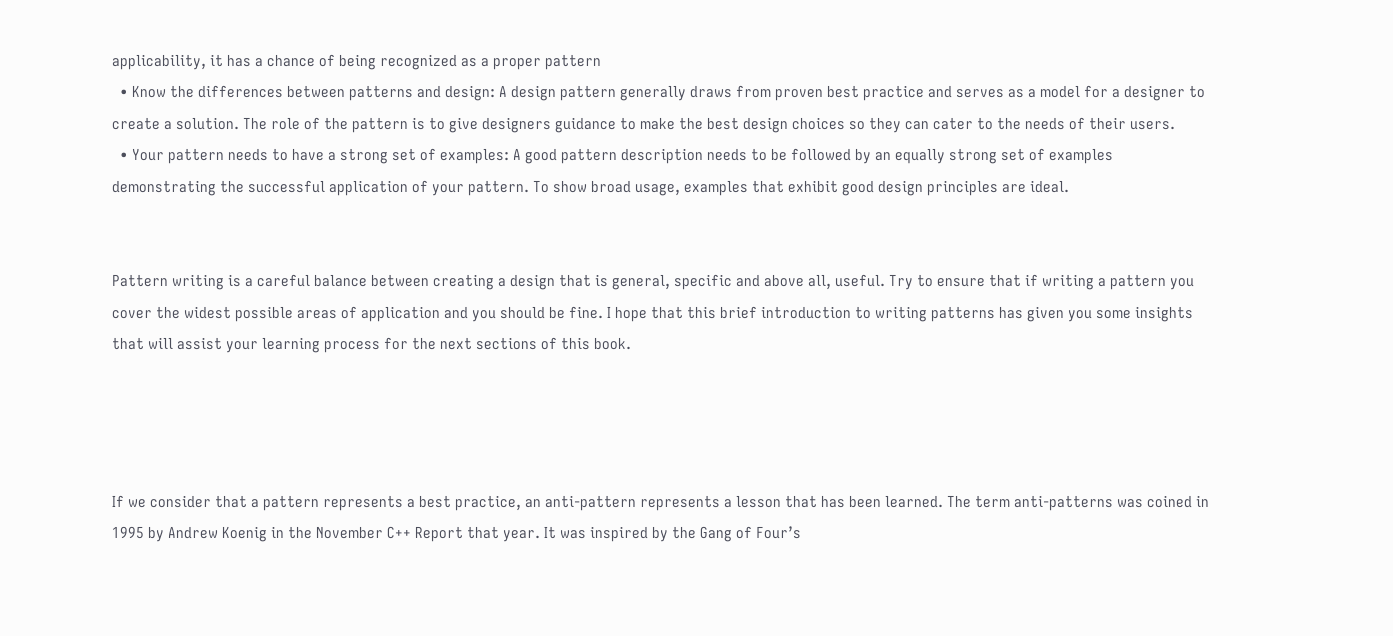applicability, it has a chance of being recognized as a proper pattern
  • Know the differences between patterns and design: A design pattern generally draws from proven best practice and serves as a model for a designer to create a solution. The role of the pattern is to give designers guidance to make the best design choices so they can cater to the needs of their users.
  • Your pattern needs to have a strong set of examples: A good pattern description needs to be followed by an equally strong set of examples demonstrating the successful application of your pattern. To show broad usage, examples that exhibit good design principles are ideal.


Pattern writing is a careful balance between creating a design that is general, specific and above all, useful. Try to ensure that if writing a pattern you cover the widest possible areas of application and you should be fine. I hope that this brief introduction to writing patterns has given you some insights that will assist your learning process for the next sections of this book.




If we consider that a pattern represents a best practice, an anti-pattern represents a lesson that has been learned. The term anti-patterns was coined in 1995 by Andrew Koenig in the November C++ Report that year. It was inspired by the Gang of Four’s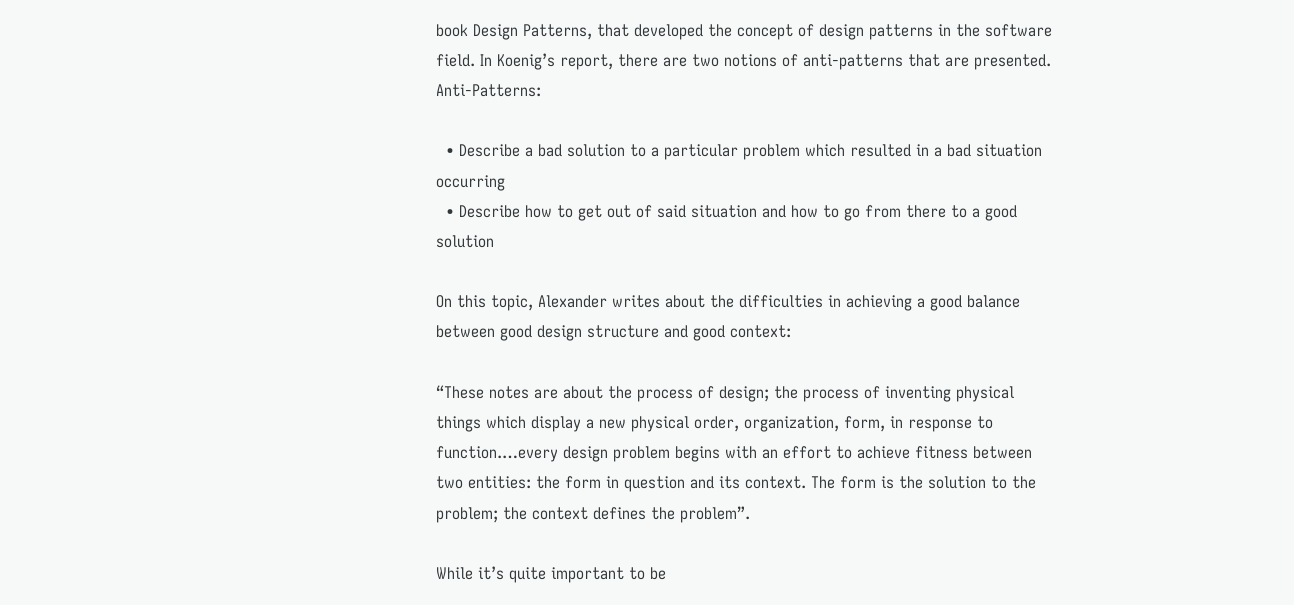book Design Patterns, that developed the concept of design patterns in the software field. In Koenig’s report, there are two notions of anti-patterns that are presented. Anti-Patterns:

  • Describe a bad solution to a particular problem which resulted in a bad situation occurring
  • Describe how to get out of said situation and how to go from there to a good solution

On this topic, Alexander writes about the difficulties in achieving a good balance between good design structure and good context:

“These notes are about the process of design; the process of inventing physical things which display a new physical order, organization, form, in response to function.…every design problem begins with an effort to achieve fitness between two entities: the form in question and its context. The form is the solution to the problem; the context defines the problem”.

While it’s quite important to be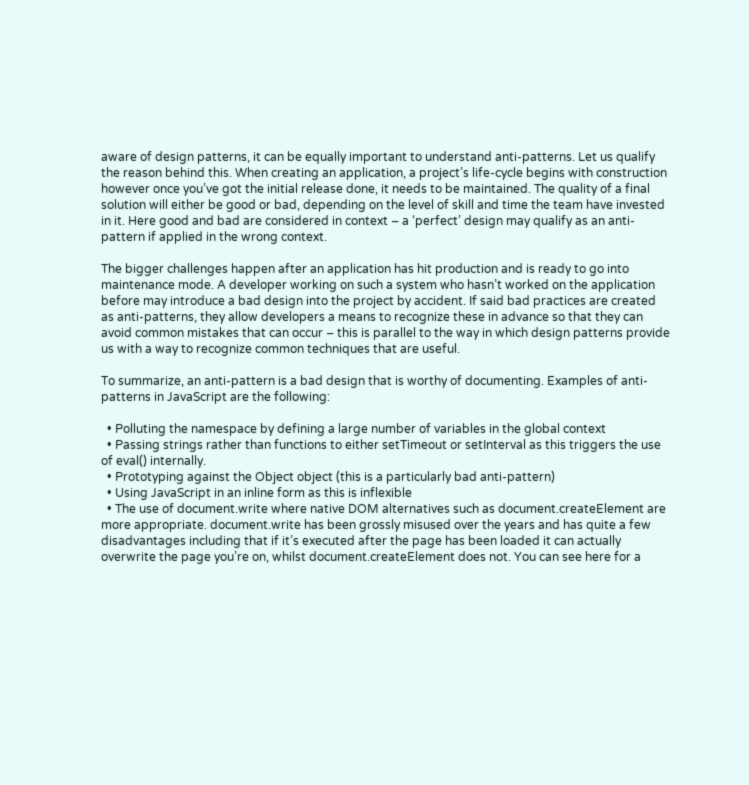aware of design patterns, it can be equally important to understand anti-patterns. Let us qualify the reason behind this. When creating an application, a project’s life-cycle begins with construction however once you’ve got the initial release done, it needs to be maintained. The quality of a final solution will either be good or bad, depending on the level of skill and time the team have invested in it. Here good and bad are considered in context – a ‘perfect’ design may qualify as an anti-pattern if applied in the wrong context.

The bigger challenges happen after an application has hit production and is ready to go into maintenance mode. A developer working on such a system who hasn’t worked on the application before may introduce a bad design into the project by accident. If said bad practices are created as anti-patterns, they allow developers a means to recognize these in advance so that they can avoid common mistakes that can occur – this is parallel to the way in which design patterns provide us with a way to recognize common techniques that are useful.

To summarize, an anti-pattern is a bad design that is worthy of documenting. Examples of anti-patterns in JavaScript are the following:

  • Polluting the namespace by defining a large number of variables in the global context
  • Passing strings rather than functions to either setTimeout or setInterval as this triggers the use of eval() internally.
  • Prototyping against the Object object (this is a particularly bad anti-pattern)
  • Using JavaScript in an inline form as this is inflexible
  • The use of document.write where native DOM alternatives such as document.createElement are more appropriate. document.write has been grossly misused over the years and has quite a few disadvantages including that if it’s executed after the page has been loaded it can actually overwrite the page you’re on, whilst document.createElement does not. You can see here for a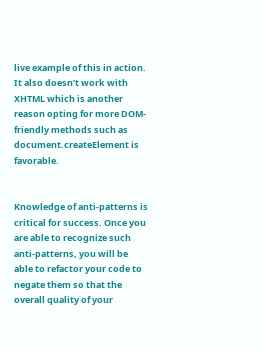live example of this in action. It also doesn’t work with XHTML which is another reason opting for more DOM-friendly methods such as document.createElement is favorable.


Knowledge of anti-patterns is critical for success. Once you are able to recognize such anti-patterns, you will be able to refactor your code to negate them so that the overall quality of your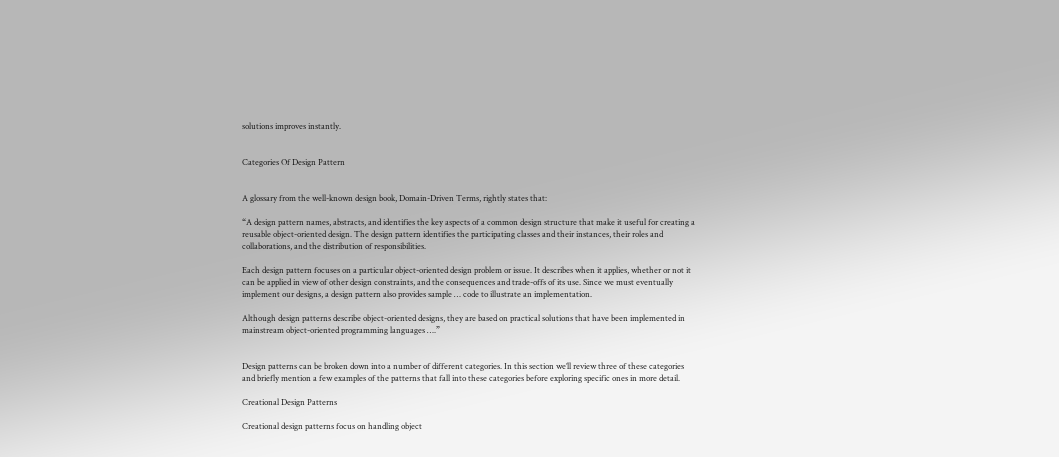solutions improves instantly.


Categories Of Design Pattern


A glossary from the well-known design book, Domain-Driven Terms, rightly states that:

“A design pattern names, abstracts, and identifies the key aspects of a common design structure that make it useful for creating a reusable object-oriented design. The design pattern identifies the participating classes and their instances, their roles and collaborations, and the distribution of responsibilities.

Each design pattern focuses on a particular object-oriented design problem or issue. It describes when it applies, whether or not it can be applied in view of other design constraints, and the consequences and trade-offs of its use. Since we must eventually implement our designs, a design pattern also provides sample … code to illustrate an implementation.

Although design patterns describe object-oriented designs, they are based on practical solutions that have been implemented in mainstream object-oriented programming languages ….”


Design patterns can be broken down into a number of different categories. In this section we’ll review three of these categories and briefly mention a few examples of the patterns that fall into these categories before exploring specific ones in more detail.

Creational Design Patterns

Creational design patterns focus on handling object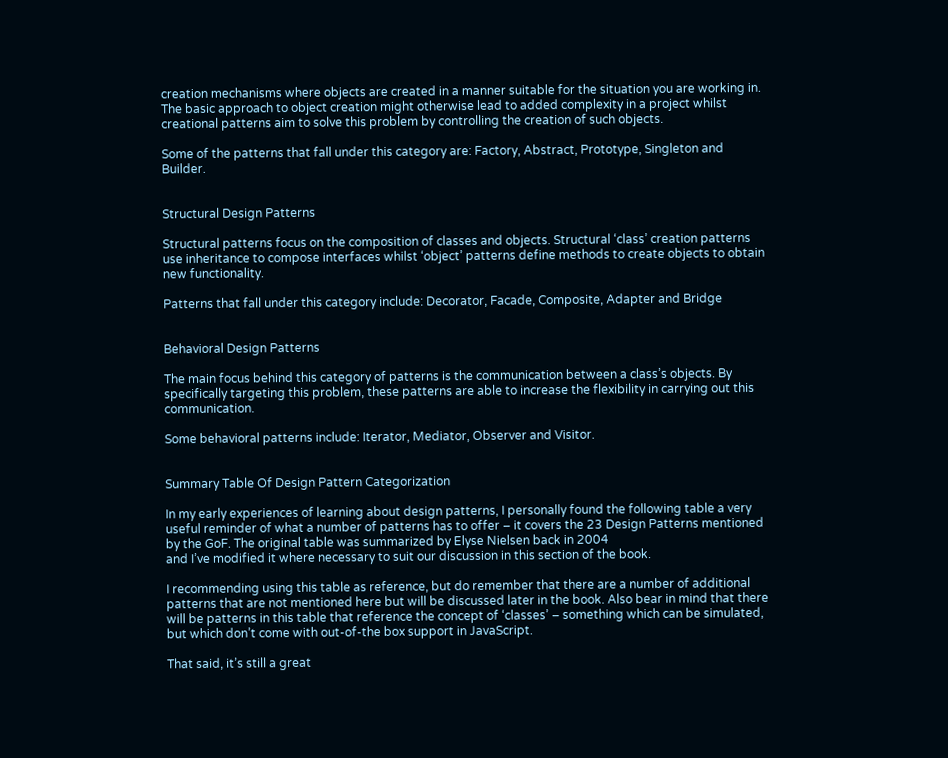creation mechanisms where objects are created in a manner suitable for the situation you are working in. The basic approach to object creation might otherwise lead to added complexity in a project whilst creational patterns aim to solve this problem by controlling the creation of such objects.

Some of the patterns that fall under this category are: Factory, Abstract, Prototype, Singleton and Builder.


Structural Design Patterns

Structural patterns focus on the composition of classes and objects. Structural ‘class’ creation patterns use inheritance to compose interfaces whilst ‘object’ patterns define methods to create objects to obtain new functionality.

Patterns that fall under this category include: Decorator, Facade, Composite, Adapter and Bridge


Behavioral Design Patterns

The main focus behind this category of patterns is the communication between a class’s objects. By specifically targeting this problem, these patterns are able to increase the flexibility in carrying out this communication.

Some behavioral patterns include: Iterator, Mediator, Observer and Visitor.


Summary Table Of Design Pattern Categorization

In my early experiences of learning about design patterns, I personally found the following table a very useful reminder of what a number of patterns has to offer – it covers the 23 Design Patterns mentioned by the GoF. The original table was summarized by Elyse Nielsen back in 2004
and I’ve modified it where necessary to suit our discussion in this section of the book.

I recommending using this table as reference, but do remember that there are a number of additional patterns that are not mentioned here but will be discussed later in the book. Also bear in mind that there will be patterns in this table that reference the concept of ‘classes’ – something which can be simulated, but which don’t come with out-of-the box support in JavaScript.

That said, it’s still a great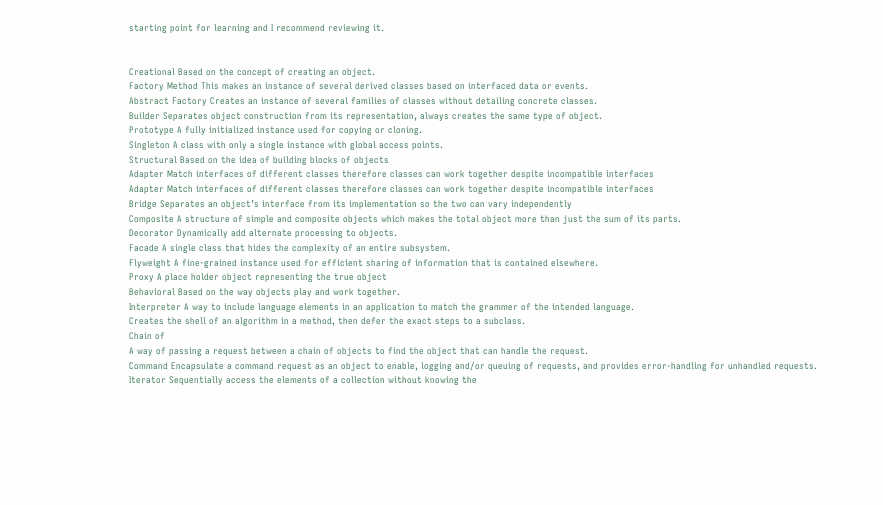starting point for learning and I recommend reviewing it.


Creational Based on the concept of creating an object.
Factory Method This makes an instance of several derived classes based on interfaced data or events.
Abstract Factory Creates an instance of several families of classes without detailing concrete classes.
Builder Separates object construction from its representation, always creates the same type of object.
Prototype A fully initialized instance used for copying or cloning.
Singleton A class with only a single instance with global access points.
Structural Based on the idea of building blocks of objects
Adapter Match interfaces of different classes therefore classes can work together despite incompatible interfaces
Adapter Match interfaces of different classes therefore classes can work together despite incompatible interfaces
Bridge Separates an object’s interface from its implementation so the two can vary independently
Composite A structure of simple and composite objects which makes the total object more than just the sum of its parts.
Decorator Dynamically add alternate processing to objects.
Facade A single class that hides the complexity of an entire subsystem.
Flyweight A fine-grained instance used for efficient sharing of information that is contained elsewhere.
Proxy A place holder object representing the true object
Behavioral Based on the way objects play and work together.
Interpreter A way to include language elements in an application to match the grammer of the intended language.
Creates the shell of an algorithm in a method, then defer the exact steps to a subclass.
Chain of
A way of passing a request between a chain of objects to find the object that can handle the request.
Command Encapsulate a command request as an object to enable, logging and/or queuing of requests, and provides error-handling for unhandled requests.
Iterator Sequentially access the elements of a collection without knowing the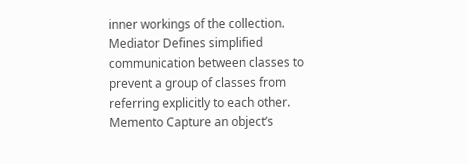inner workings of the collection.
Mediator Defines simplified communication between classes to prevent a group of classes from referring explicitly to each other.
Memento Capture an object’s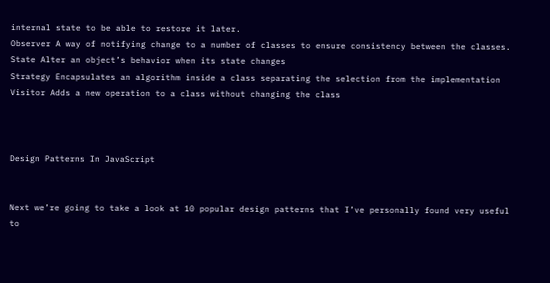internal state to be able to restore it later.
Observer A way of notifying change to a number of classes to ensure consistency between the classes.
State Alter an object’s behavior when its state changes
Strategy Encapsulates an algorithm inside a class separating the selection from the implementation
Visitor Adds a new operation to a class without changing the class



Design Patterns In JavaScript


Next we’re going to take a look at 10 popular design patterns that I’ve personally found very useful to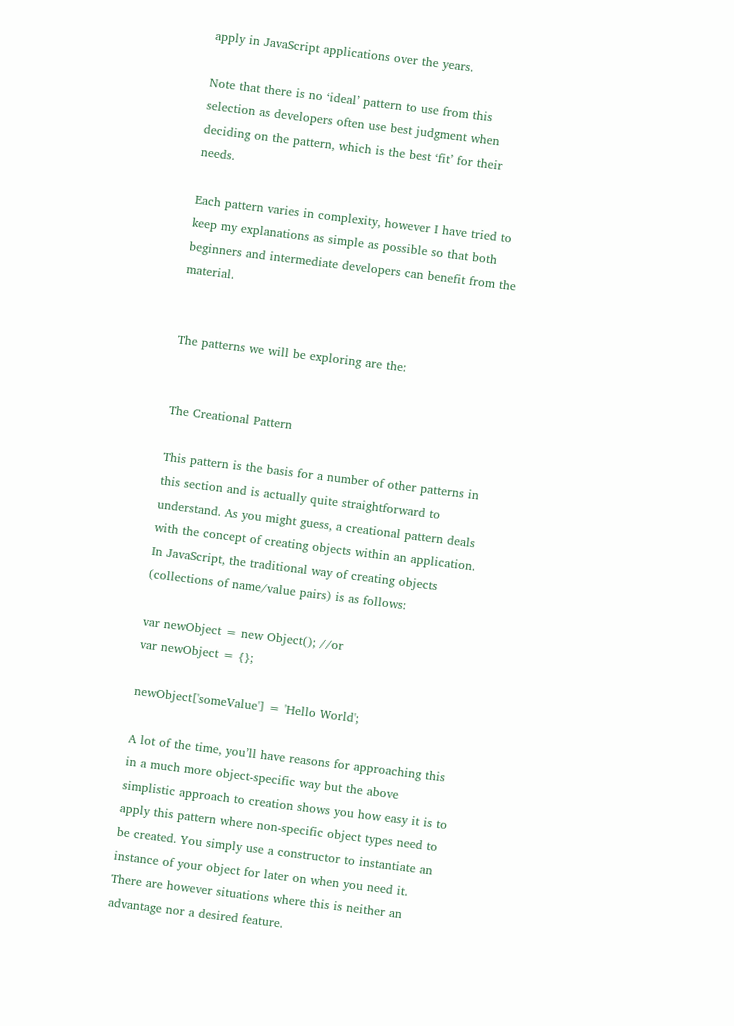apply in JavaScript applications over the years.

Note that there is no ‘ideal’ pattern to use from this selection as developers often use best judgment when deciding on the pattern, which is the best ‘fit’ for their needs.

Each pattern varies in complexity, however I have tried to keep my explanations as simple as possible so that both beginners and intermediate developers can benefit from the material.


The patterns we will be exploring are the:


The Creational Pattern

This pattern is the basis for a number of other patterns in this section and is actually quite straightforward to understand. As you might guess, a creational pattern deals with the concept of creating objects within an application. In JavaScript, the traditional way of creating objects (collections of name/value pairs) is as follows:

var newObject = new Object(); //or
var newObject = {};

newObject['someValue'] = 'Hello World';

A lot of the time, you’ll have reasons for approaching this in a much more object-specific way but the above simplistic approach to creation shows you how easy it is to apply this pattern where non-specific object types need to be created. You simply use a constructor to instantiate an instance of your object for later on when you need it. There are however situations where this is neither an advantage nor a desired feature.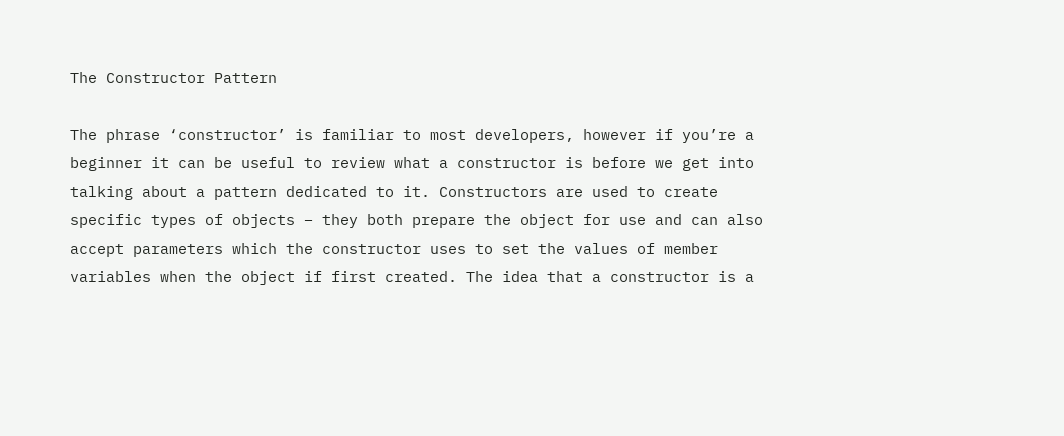The Constructor Pattern

The phrase ‘constructor’ is familiar to most developers, however if you’re a beginner it can be useful to review what a constructor is before we get into talking about a pattern dedicated to it. Constructors are used to create specific types of objects – they both prepare the object for use and can also accept parameters which the constructor uses to set the values of member variables when the object if first created. The idea that a constructor is a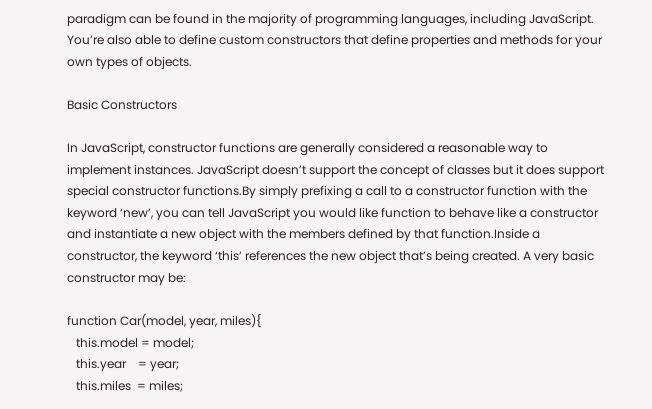paradigm can be found in the majority of programming languages, including JavaScript. You’re also able to define custom constructors that define properties and methods for your own types of objects.

Basic Constructors

In JavaScript, constructor functions are generally considered a reasonable way to implement instances. JavaScript doesn’t support the concept of classes but it does support special constructor functions.By simply prefixing a call to a constructor function with the keyword ‘new’, you can tell JavaScript you would like function to behave like a constructor and instantiate a new object with the members defined by that function.Inside a constructor, the keyword ‘this’ references the new object that’s being created. A very basic constructor may be:

function Car(model, year, miles){
   this.model = model;
   this.year    = year;
   this.miles  = miles;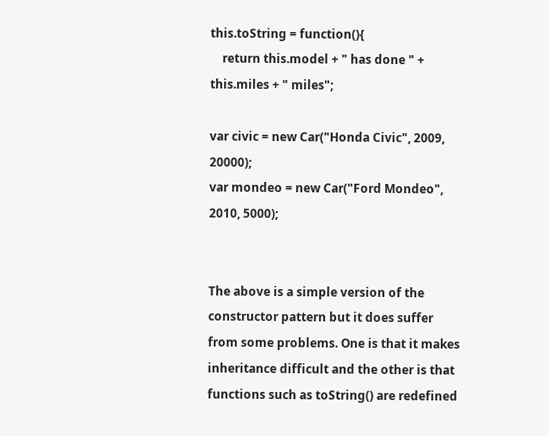this.toString = function(){
    return this.model + " has done " + this.miles + " miles";

var civic = new Car("Honda Civic", 2009, 20000);
var mondeo = new Car("Ford Mondeo", 2010, 5000);


The above is a simple version of the constructor pattern but it does suffer from some problems. One is that it makes inheritance difficult and the other is that functions such as toString() are redefined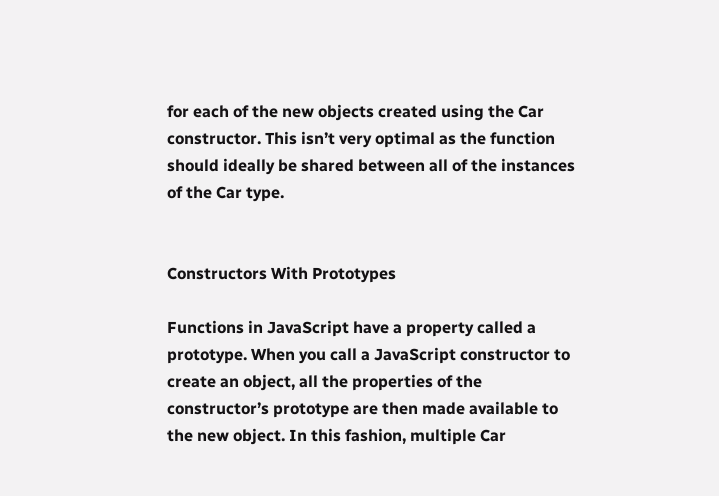for each of the new objects created using the Car constructor. This isn’t very optimal as the function should ideally be shared between all of the instances of the Car type.


Constructors With Prototypes

Functions in JavaScript have a property called a prototype. When you call a JavaScript constructor to create an object, all the properties of the constructor’s prototype are then made available to the new object. In this fashion, multiple Car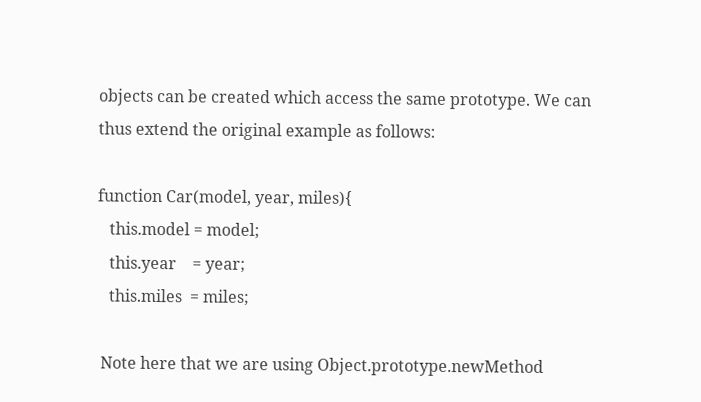objects can be created which access the same prototype. We can thus extend the original example as follows:

function Car(model, year, miles){
   this.model = model;
   this.year    = year;
   this.miles  = miles;

 Note here that we are using Object.prototype.newMethod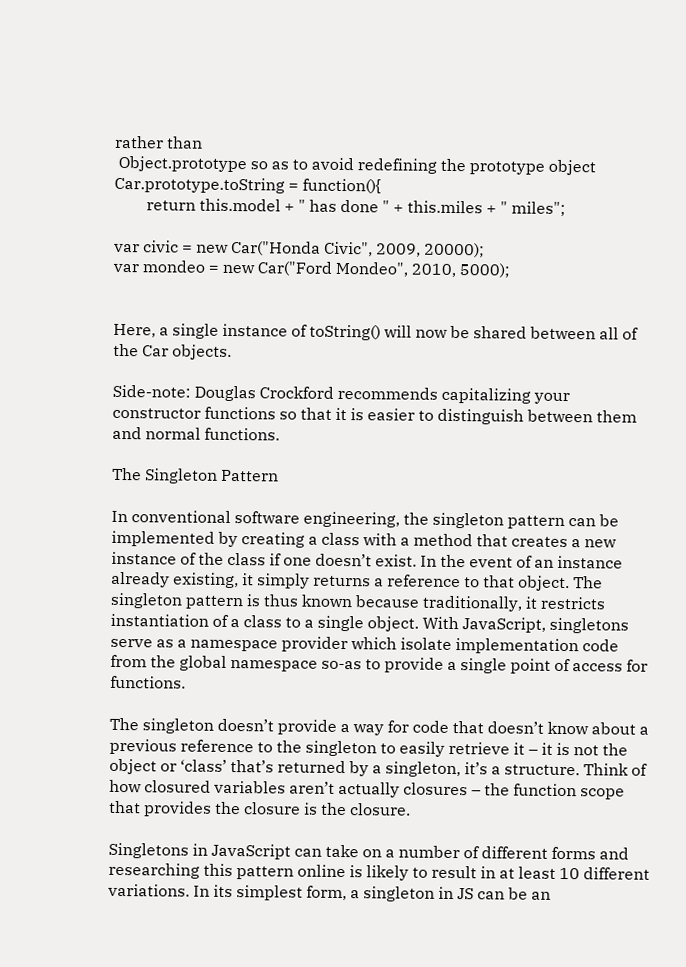rather than
 Object.prototype so as to avoid redefining the prototype object
Car.prototype.toString = function(){
        return this.model + " has done " + this.miles + " miles";

var civic = new Car("Honda Civic", 2009, 20000);
var mondeo = new Car("Ford Mondeo", 2010, 5000);


Here, a single instance of toString() will now be shared between all of the Car objects.

Side-note: Douglas Crockford recommends capitalizing your constructor functions so that it is easier to distinguish between them and normal functions.

The Singleton Pattern

In conventional software engineering, the singleton pattern can be implemented by creating a class with a method that creates a new instance of the class if one doesn’t exist. In the event of an instance already existing, it simply returns a reference to that object. The singleton pattern is thus known because traditionally, it restricts instantiation of a class to a single object. With JavaScript, singletons serve as a namespace provider which isolate implementation code from the global namespace so-as to provide a single point of access for functions.

The singleton doesn’t provide a way for code that doesn’t know about a previous reference to the singleton to easily retrieve it – it is not the object or ‘class’ that’s returned by a singleton, it’s a structure. Think of how closured variables aren’t actually closures – the function scope that provides the closure is the closure.

Singletons in JavaScript can take on a number of different forms and researching this pattern online is likely to result in at least 10 different variations. In its simplest form, a singleton in JS can be an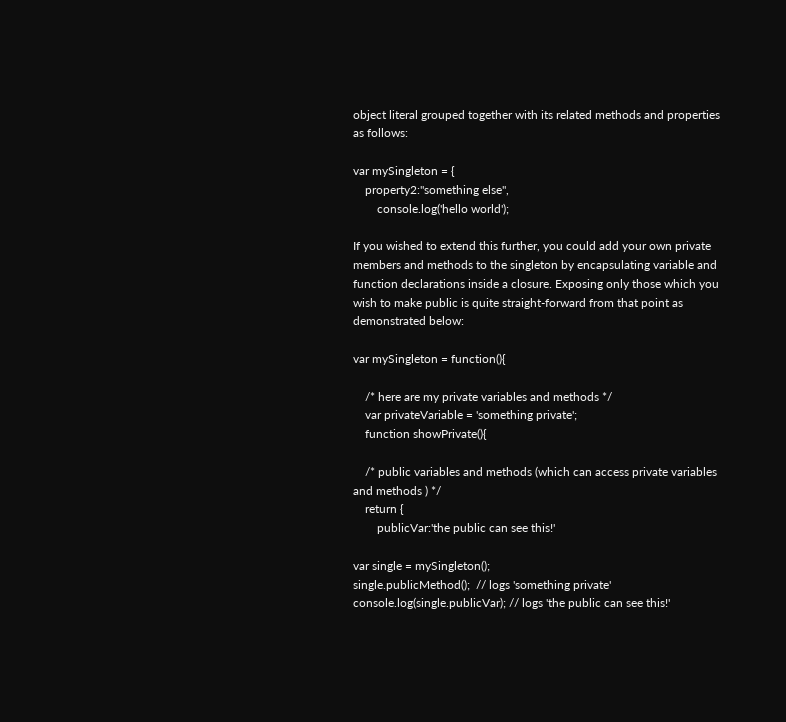object literal grouped together with its related methods and properties as follows:

var mySingleton = {
    property2:"something else",
        console.log('hello world');

If you wished to extend this further, you could add your own private members and methods to the singleton by encapsulating variable and function declarations inside a closure. Exposing only those which you wish to make public is quite straight-forward from that point as demonstrated below:

var mySingleton = function(){

    /* here are my private variables and methods */
    var privateVariable = 'something private';
    function showPrivate(){

    /* public variables and methods (which can access private variables and methods ) */
    return {
        publicVar:'the public can see this!'

var single = mySingleton();
single.publicMethod();  // logs 'something private'
console.log(single.publicVar); // logs 'the public can see this!'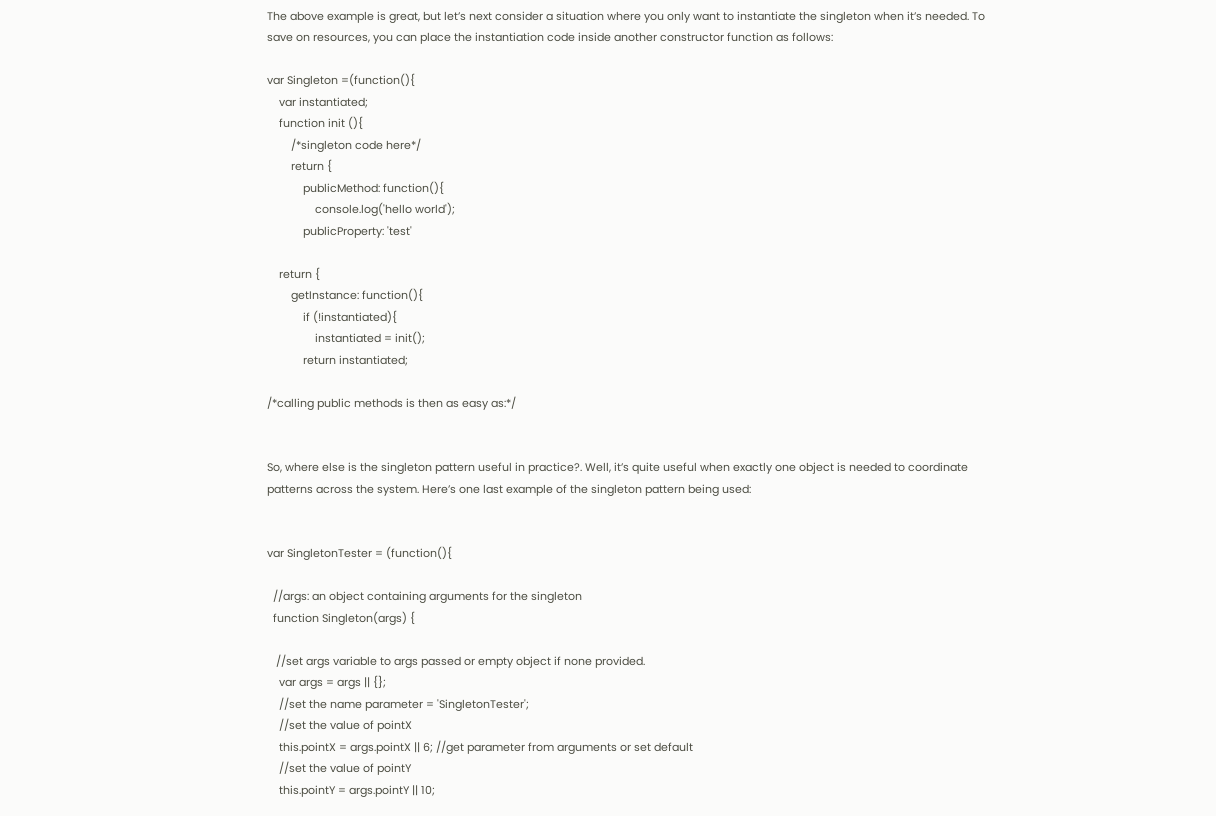The above example is great, but let’s next consider a situation where you only want to instantiate the singleton when it’s needed. To save on resources, you can place the instantiation code inside another constructor function as follows:

var Singleton =(function(){
    var instantiated;
    function init (){
        /*singleton code here*/
        return {
            publicMethod: function(){
                console.log('hello world');
            publicProperty: 'test'

    return {
        getInstance: function(){
            if (!instantiated){
                instantiated = init();
            return instantiated;

/*calling public methods is then as easy as:*/


So, where else is the singleton pattern useful in practice?. Well, it’s quite useful when exactly one object is needed to coordinate patterns across the system. Here’s one last example of the singleton pattern being used:


var SingletonTester = (function(){

  //args: an object containing arguments for the singleton
  function Singleton(args) {

   //set args variable to args passed or empty object if none provided.
    var args = args || {};
    //set the name parameter = 'SingletonTester';
    //set the value of pointX
    this.pointX = args.pointX || 6; //get parameter from arguments or set default
    //set the value of pointY
    this.pointY = args.pointY || 10;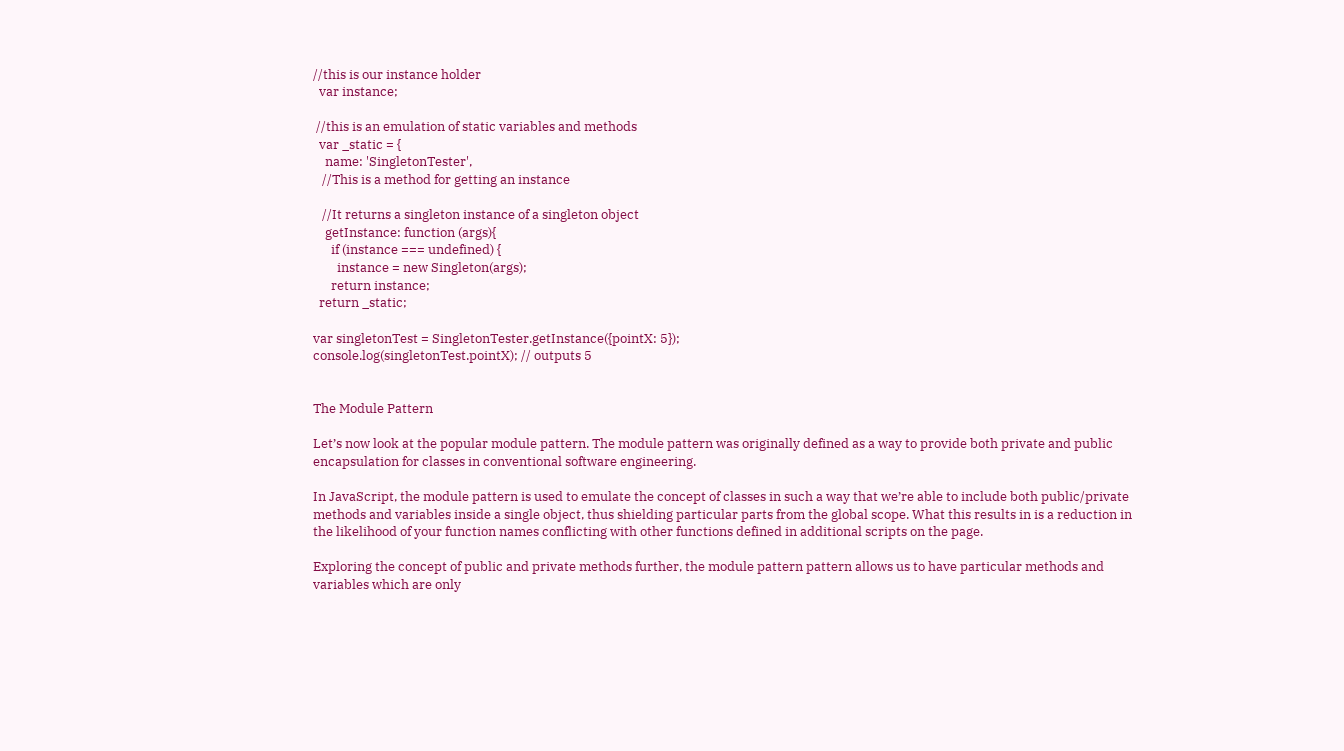//this is our instance holder
  var instance;

 //this is an emulation of static variables and methods
  var _static = {
    name: 'SingletonTester',
   //This is a method for getting an instance

   //It returns a singleton instance of a singleton object
    getInstance: function (args){
      if (instance === undefined) {
        instance = new Singleton(args);
      return instance;
  return _static;

var singletonTest = SingletonTester.getInstance({pointX: 5});
console.log(singletonTest.pointX); // outputs 5


The Module Pattern

Let’s now look at the popular module pattern. The module pattern was originally defined as a way to provide both private and public encapsulation for classes in conventional software engineering.

In JavaScript, the module pattern is used to emulate the concept of classes in such a way that we’re able to include both public/private methods and variables inside a single object, thus shielding particular parts from the global scope. What this results in is a reduction in the likelihood of your function names conflicting with other functions defined in additional scripts on the page.

Exploring the concept of public and private methods further, the module pattern pattern allows us to have particular methods and variables which are only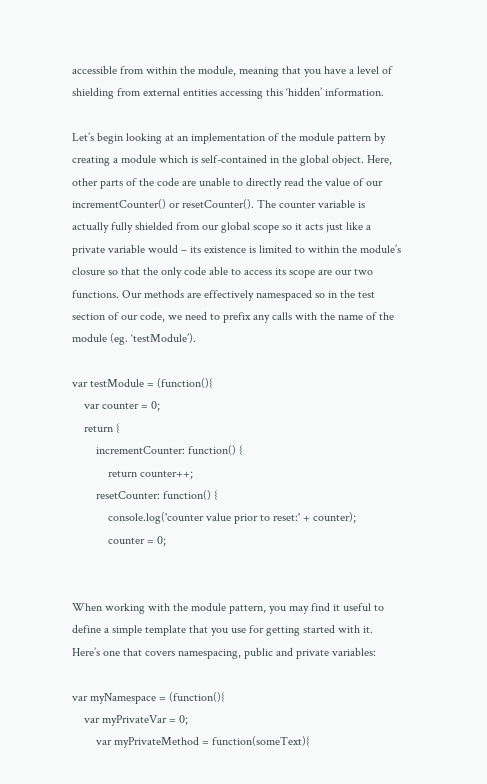accessible from within the module, meaning that you have a level of shielding from external entities accessing this ‘hidden’ information.

Let’s begin looking at an implementation of the module pattern by creating a module which is self-contained in the global object. Here, other parts of the code are unable to directly read the value of our incrementCounter() or resetCounter(). The counter variable is actually fully shielded from our global scope so it acts just like a private variable would – its existence is limited to within the module’s closure so that the only code able to access its scope are our two functions. Our methods are effectively namespaced so in the test section of our code, we need to prefix any calls with the name of the module (eg. ‘testModule’).

var testModule = (function(){
    var counter = 0;
    return {
        incrementCounter: function() {
            return counter++;
        resetCounter: function() {
            console.log('counter value prior to reset:' + counter);
            counter = 0;


When working with the module pattern, you may find it useful to define a simple template that you use for getting started with it. Here’s one that covers namespacing, public and private variables:

var myNamespace = (function(){
    var myPrivateVar = 0;
        var myPrivateMethod = function(someText){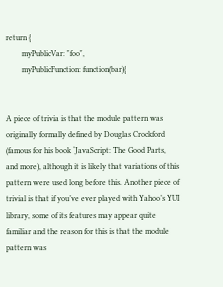return {
        myPublicVar: "foo",
        myPublicFunction: function(bar){


A piece of trivia is that the module pattern was originally formally defined by Douglas Crockford (famous for his book ‘JavaScript: The Good Parts, and more), although it is likely that variations of this pattern were used long before this. Another piece of trivial is that if you’ve ever played with Yahoo’s YUI library, some of its features may appear quite familiar and the reason for this is that the module pattern was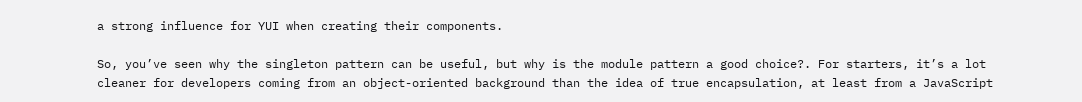a strong influence for YUI when creating their components.

So, you’ve seen why the singleton pattern can be useful, but why is the module pattern a good choice?. For starters, it’s a lot cleaner for developers coming from an object-oriented background than the idea of true encapsulation, at least from a JavaScript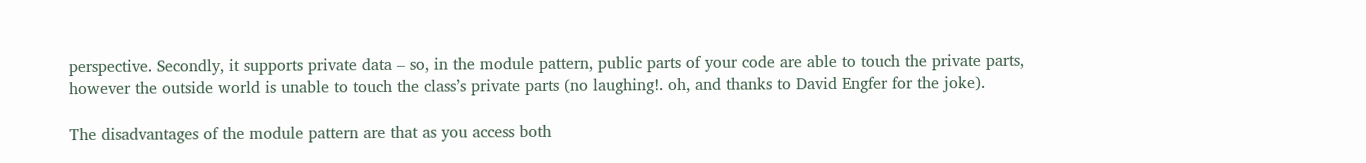perspective. Secondly, it supports private data – so, in the module pattern, public parts of your code are able to touch the private parts, however the outside world is unable to touch the class’s private parts (no laughing!. oh, and thanks to David Engfer for the joke).

The disadvantages of the module pattern are that as you access both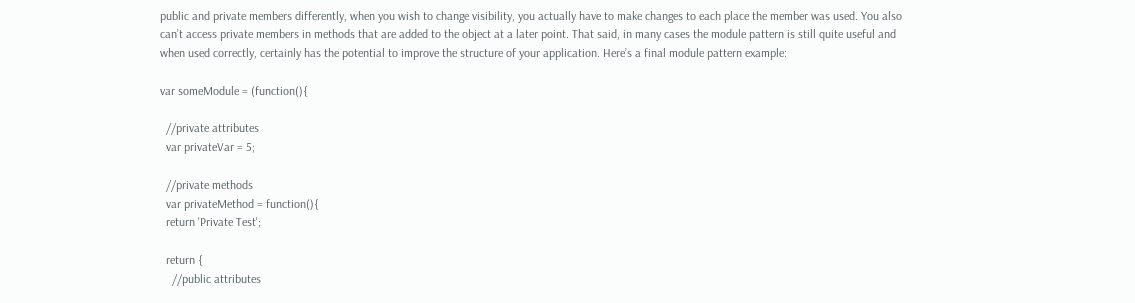public and private members differently, when you wish to change visibility, you actually have to make changes to each place the member was used. You also can’t access private members in methods that are added to the object at a later point. That said, in many cases the module pattern is still quite useful and when used correctly, certainly has the potential to improve the structure of your application. Here’s a final module pattern example:

var someModule = (function(){

  //private attributes
  var privateVar = 5;

  //private methods
  var privateMethod = function(){
  return 'Private Test';

  return {
    //public attributes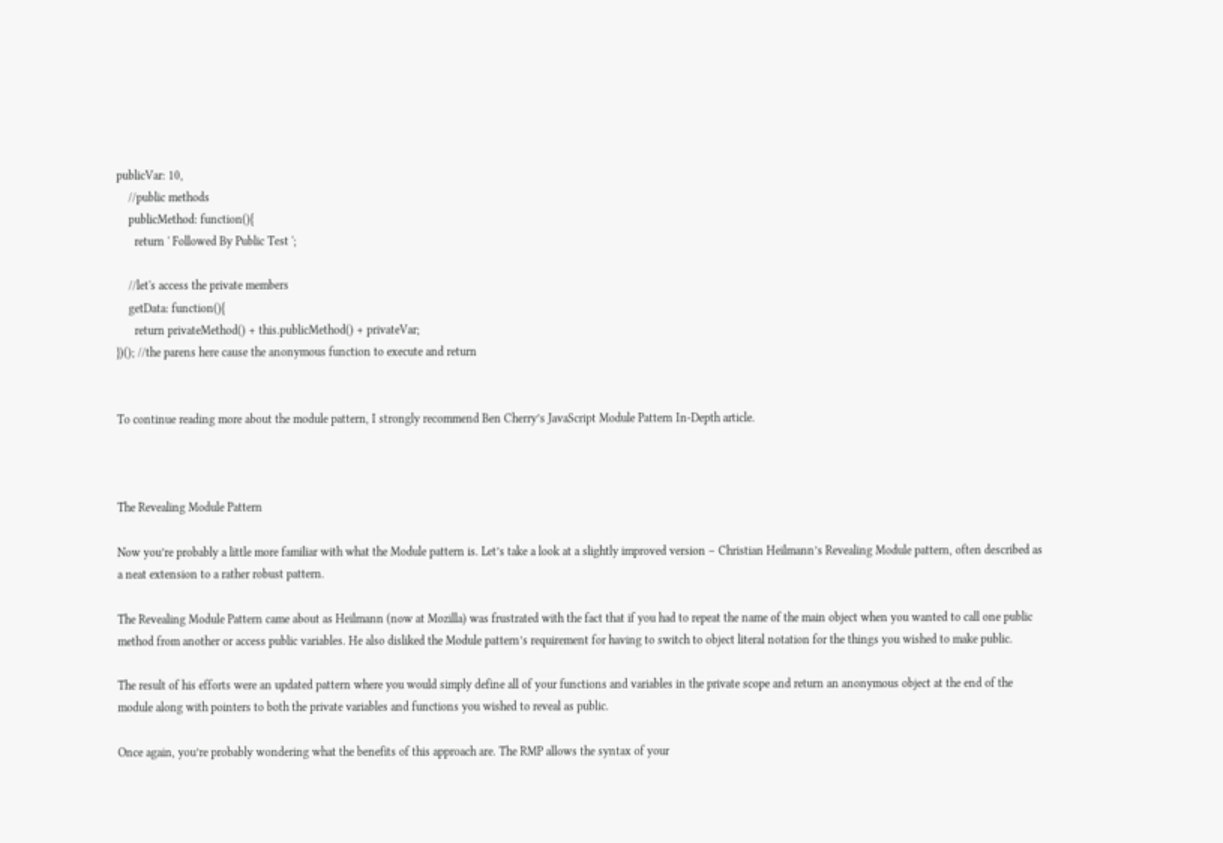publicVar: 10,
    //public methods
    publicMethod: function(){
      return ' Followed By Public Test ';

    //let's access the private members
    getData: function(){
      return privateMethod() + this.publicMethod() + privateVar;
})(); //the parens here cause the anonymous function to execute and return


To continue reading more about the module pattern, I strongly recommend Ben Cherry’s JavaScript Module Pattern In-Depth article.



The Revealing Module Pattern

Now you’re probably a little more familiar with what the Module pattern is. Let’s take a look at a slightly improved version – Christian Heilmann’s Revealing Module pattern, often described as a neat extension to a rather robust pattern.

The Revealing Module Pattern came about as Heilmann (now at Mozilla) was frustrated with the fact that if you had to repeat the name of the main object when you wanted to call one public method from another or access public variables. He also disliked the Module pattern’s requirement for having to switch to object literal notation for the things you wished to make public.

The result of his efforts were an updated pattern where you would simply define all of your functions and variables in the private scope and return an anonymous object at the end of the module along with pointers to both the private variables and functions you wished to reveal as public.

Once again, you’re probably wondering what the benefits of this approach are. The RMP allows the syntax of your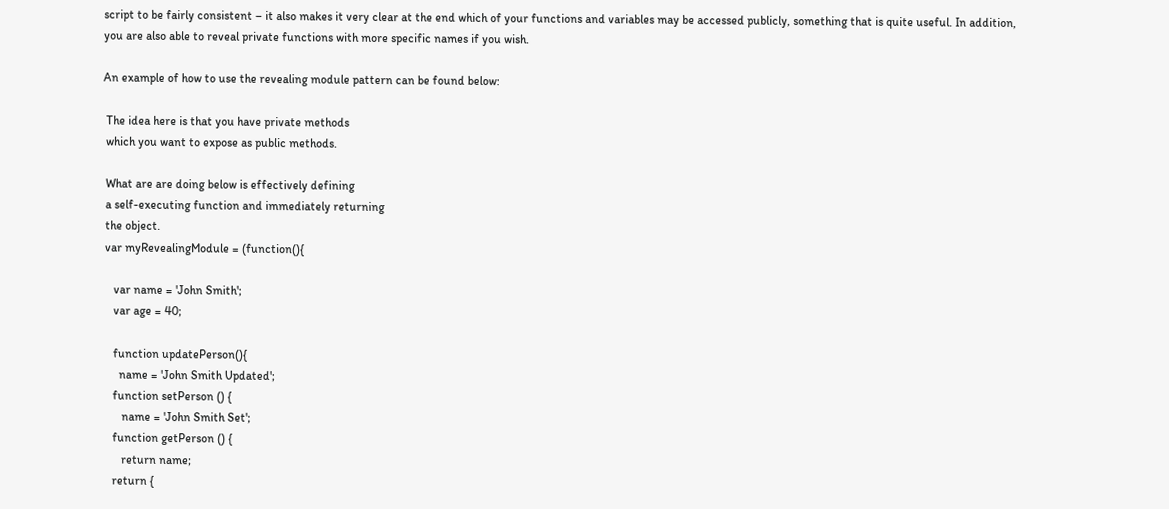script to be fairly consistent – it also makes it very clear at the end which of your functions and variables may be accessed publicly, something that is quite useful. In addition, you are also able to reveal private functions with more specific names if you wish.

An example of how to use the revealing module pattern can be found below:

 The idea here is that you have private methods
 which you want to expose as public methods.

 What are are doing below is effectively defining
 a self-executing function and immediately returning
 the object.
 var myRevealingModule = (function(){

    var name = 'John Smith';
    var age = 40;

    function updatePerson(){
      name = 'John Smith Updated';
    function setPerson () {
       name = 'John Smith Set';
    function getPerson () {
       return name;
    return {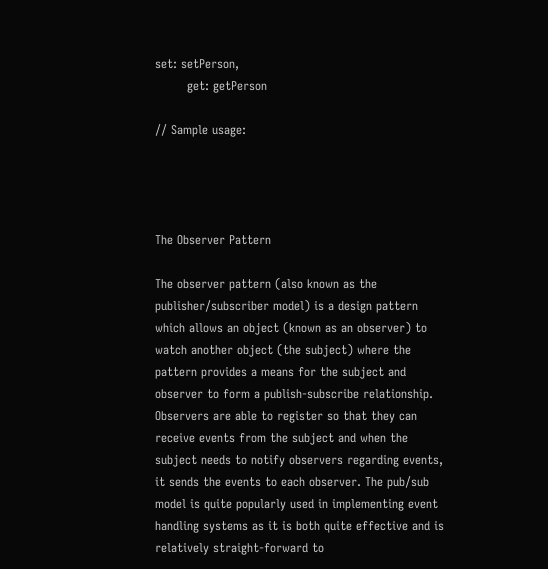set: setPerson,
        get: getPerson

// Sample usage:




The Observer Pattern

The observer pattern (also known as the publisher/subscriber model) is a design pattern which allows an object (known as an observer) to watch another object (the subject) where the pattern provides a means for the subject and observer to form a publish-subscribe relationship. Observers are able to register so that they can receive events from the subject and when the subject needs to notify observers regarding events, it sends the events to each observer. The pub/sub model is quite popularly used in implementing event handling systems as it is both quite effective and is relatively straight-forward to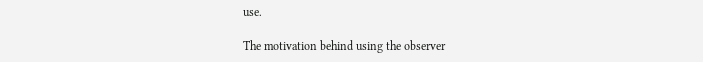use.

The motivation behind using the observer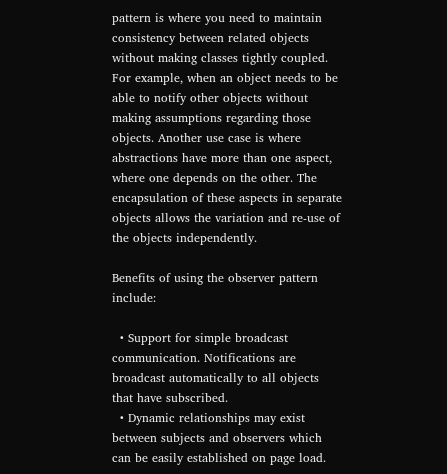pattern is where you need to maintain consistency between related objects without making classes tightly coupled. For example, when an object needs to be able to notify other objects without making assumptions regarding those objects. Another use case is where abstractions have more than one aspect, where one depends on the other. The encapsulation of these aspects in separate objects allows the variation and re-use of the objects independently.

Benefits of using the observer pattern include:

  • Support for simple broadcast communication. Notifications are broadcast automatically to all objects that have subscribed.
  • Dynamic relationships may exist between subjects and observers which can be easily established on page load.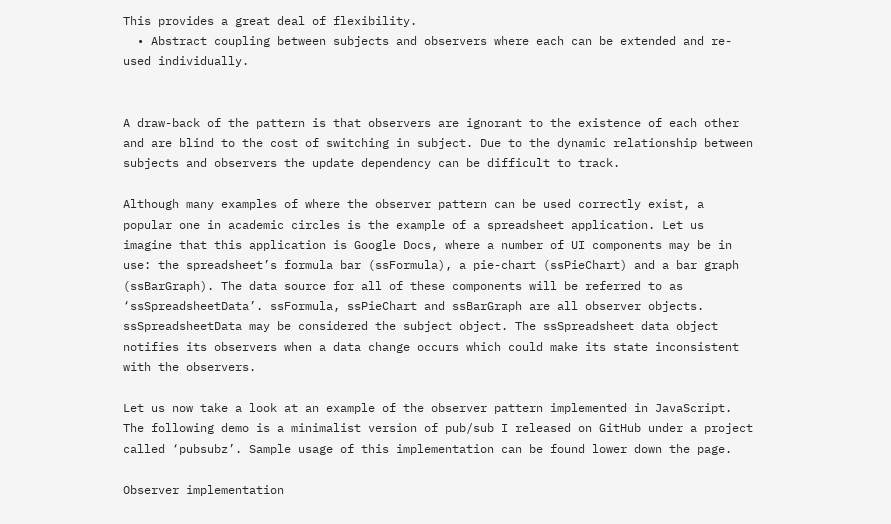This provides a great deal of flexibility.
  • Abstract coupling between subjects and observers where each can be extended and re-used individually.


A draw-back of the pattern is that observers are ignorant to the existence of each other and are blind to the cost of switching in subject. Due to the dynamic relationship between subjects and observers the update dependency can be difficult to track.

Although many examples of where the observer pattern can be used correctly exist, a popular one in academic circles is the example of a spreadsheet application. Let us imagine that this application is Google Docs, where a number of UI components may be in use: the spreadsheet’s formula bar (ssFormula), a pie-chart (ssPieChart) and a bar graph (ssBarGraph). The data source for all of these components will be referred to as ‘ssSpreadsheetData’. ssFormula, ssPieChart and ssBarGraph are all observer objects. ssSpreadsheetData may be considered the subject object. The ssSpreadsheet data object notifies its observers when a data change occurs which could make its state inconsistent with the observers.

Let us now take a look at an example of the observer pattern implemented in JavaScript. The following demo is a minimalist version of pub/sub I released on GitHub under a project called ‘pubsubz’. Sample usage of this implementation can be found lower down the page.

Observer implementation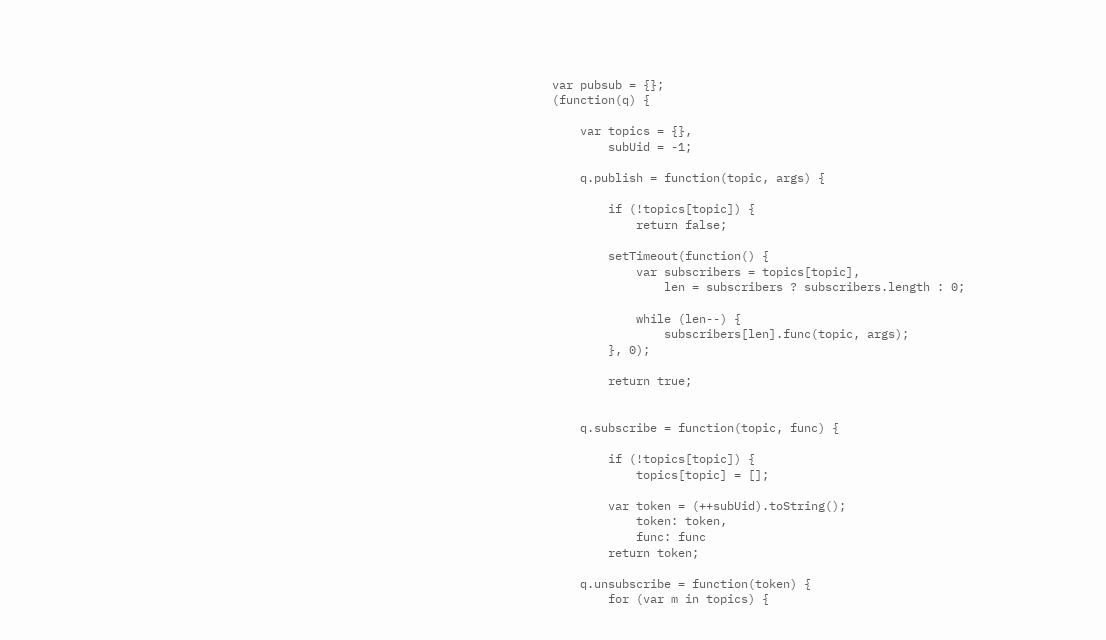var pubsub = {};
(function(q) {

    var topics = {},
        subUid = -1;

    q.publish = function(topic, args) {

        if (!topics[topic]) {
            return false;

        setTimeout(function() {
            var subscribers = topics[topic],
                len = subscribers ? subscribers.length : 0;

            while (len--) {
                subscribers[len].func(topic, args);
        }, 0);

        return true;


    q.subscribe = function(topic, func) {

        if (!topics[topic]) {
            topics[topic] = [];

        var token = (++subUid).toString();
            token: token,
            func: func
        return token;

    q.unsubscribe = function(token) {
        for (var m in topics) {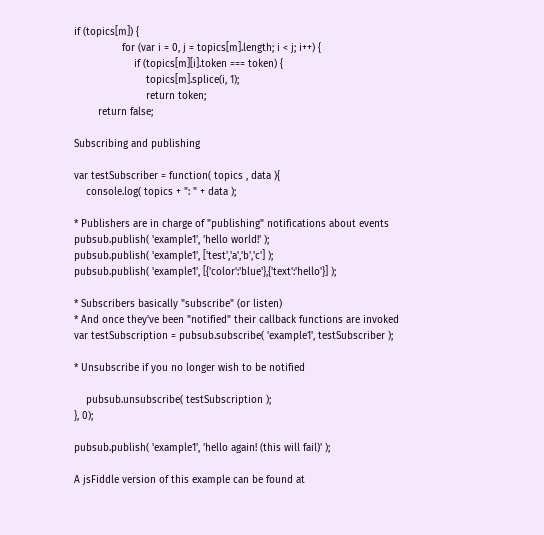if (topics[m]) {
                for (var i = 0, j = topics[m].length; i < j; i++) {
                    if (topics[m][i].token === token) {
                        topics[m].splice(i, 1);
                        return token;
        return false;

Subscribing and publishing

var testSubscriber = function( topics , data ){
    console.log( topics + ": " + data );

* Publishers are in charge of "publishing" notifications about events
pubsub.publish( 'example1', 'hello world!' );
pubsub.publish( 'example1', ['test','a','b','c'] );
pubsub.publish( 'example1', [{'color':'blue'},{'text':'hello'}] );

* Subscribers basically "subscribe" (or listen)
* And once they've been "notified" their callback functions are invoked
var testSubscription = pubsub.subscribe( 'example1', testSubscriber );

* Unsubscribe if you no longer wish to be notified

    pubsub.unsubscribe( testSubscription );
}, 0);

pubsub.publish( 'example1', 'hello again! (this will fail)' );

A jsFiddle version of this example can be found at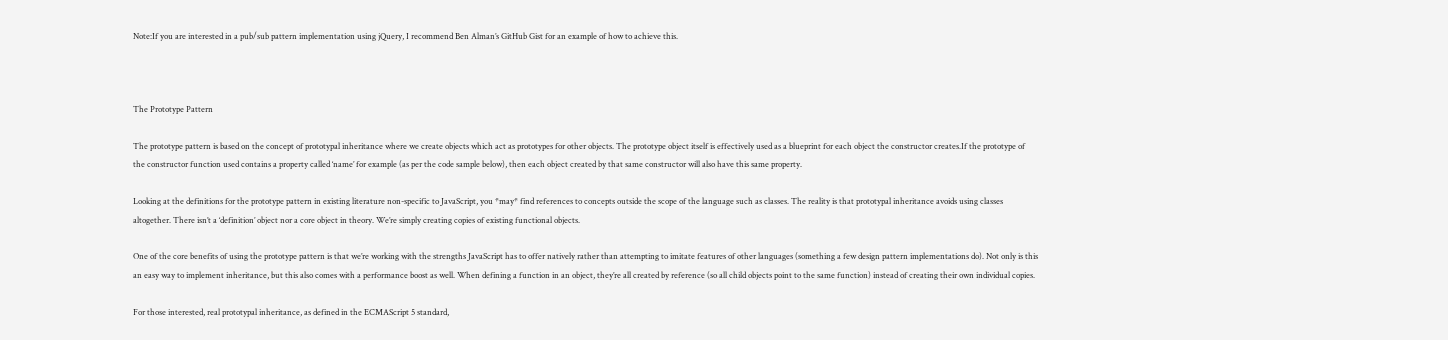Note:If you are interested in a pub/sub pattern implementation using jQuery, I recommend Ben Alman’s GitHub Gist for an example of how to achieve this.



The Prototype Pattern

The prototype pattern is based on the concept of prototypal inheritance where we create objects which act as prototypes for other objects. The prototype object itself is effectively used as a blueprint for each object the constructor creates.If the prototype of the constructor function used contains a property called ‘name’ for example (as per the code sample below), then each object created by that same constructor will also have this same property.

Looking at the definitions for the prototype pattern in existing literature non-specific to JavaScript, you *may* find references to concepts outside the scope of the language such as classes. The reality is that prototypal inheritance avoids using classes altogether. There isn’t a ‘definition’ object nor a core object in theory. We’re simply creating copies of existing functional objects.

One of the core benefits of using the prototype pattern is that we’re working with the strengths JavaScript has to offer natively rather than attempting to imitate features of other languages (something a few design pattern implementations do). Not only is this an easy way to implement inheritance, but this also comes with a performance boost as well. When defining a function in an object, they’re all created by reference (so all child objects point to the same function) instead of creating their own individual copies.

For those interested, real prototypal inheritance, as defined in the ECMAScript 5 standard,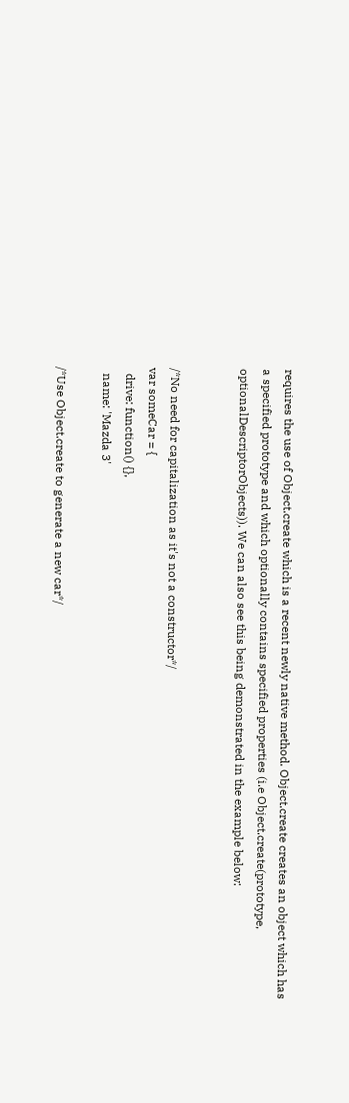requires the use of Object.create which is a recent newly native method. Object.create creates an object which has a specified prototype and which optionally contains specified properties (i.e Object.create(prototype, optionalDescriptorObjects)). We can also see this being demonstrated in the example below:


/*No need for capitalization as it's not a constructor*/
var someCar = {
  drive: function() {},
  name: 'Mazda 3'

/*Use Object.create to generate a new car*/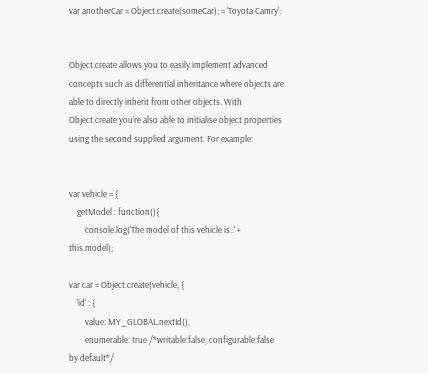var anotherCar = Object.create(someCar); = 'Toyota Camry';


Object.create allows you to easily implement advanced concepts such as differential inheritance where objects are able to directly inherit from other objects. With Object.create you’re also able to initialise object properties using the second supplied argument. For example:


var vehicle = {
    getModel : function(){
        console.log('The model of this vehicle is..' + this.model);

var car = Object.create(vehicle, {
    'id' : {
        value: MY_GLOBAL.nextId(),
        enumerable: true /*writable:false, configurable:false by default*/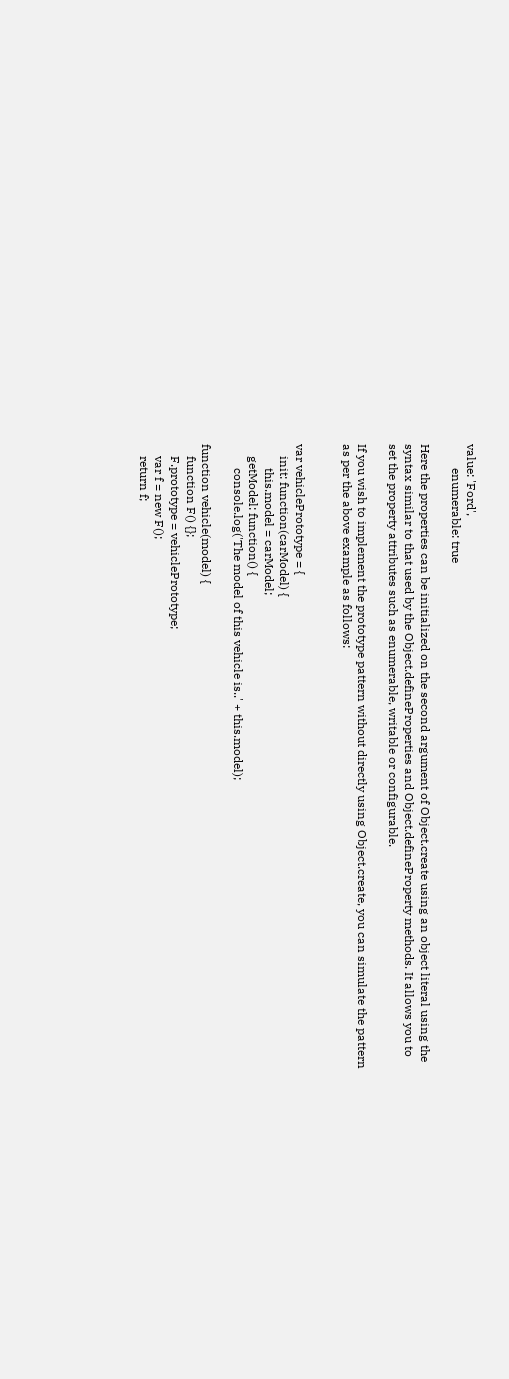value: 'Ford',
        enumerable: true

Here the properties can be initialized on the second argument of Object.create using an object literal using the syntax similar to that used by the Object.defineProperties and Object.defineProperty methods. It allows you to set the property attributes such as enumerable, writable or configurable.

If you wish to implement the prototype pattern without directly using Object.create, you can simulate the pattern as per the above example as follows:


var vehiclePrototype = {
    init: function(carModel) {
        this.model = carModel;
    getModel: function() {
        console.log('The model of this vehicle is..' + this.model);

function vehicle(model) {
    function F() {};
    F.prototype = vehiclePrototype;
    var f = new F();
    return f;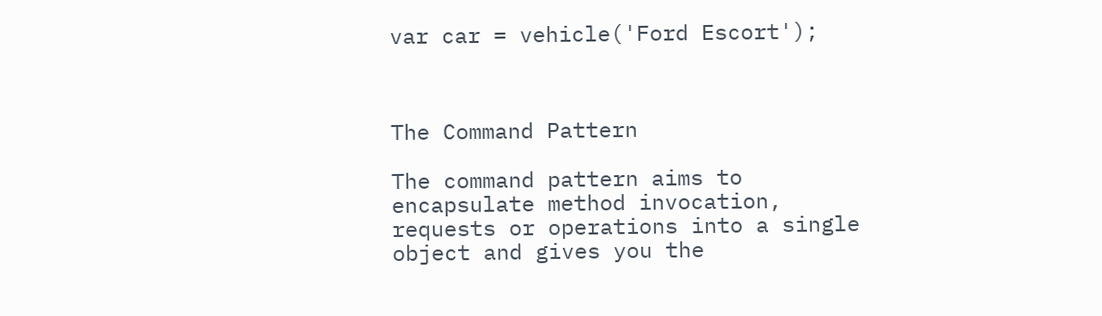var car = vehicle('Ford Escort');



The Command Pattern

The command pattern aims to encapsulate method invocation, requests or operations into a single object and gives you the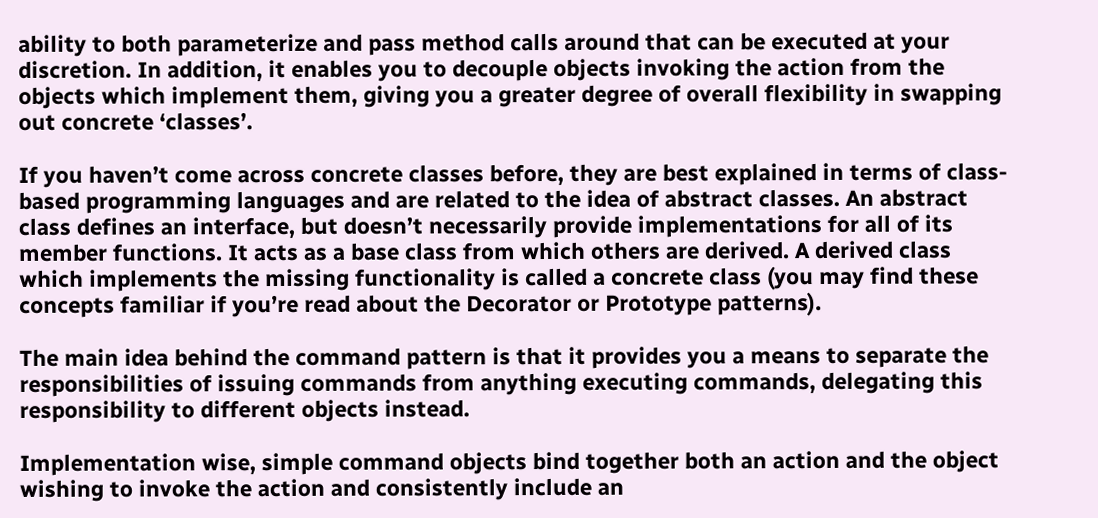ability to both parameterize and pass method calls around that can be executed at your discretion. In addition, it enables you to decouple objects invoking the action from the objects which implement them, giving you a greater degree of overall flexibility in swapping out concrete ‘classes’.

If you haven’t come across concrete classes before, they are best explained in terms of class-based programming languages and are related to the idea of abstract classes. An abstract class defines an interface, but doesn’t necessarily provide implementations for all of its member functions. It acts as a base class from which others are derived. A derived class which implements the missing functionality is called a concrete class (you may find these concepts familiar if you’re read about the Decorator or Prototype patterns).

The main idea behind the command pattern is that it provides you a means to separate the responsibilities of issuing commands from anything executing commands, delegating this responsibility to different objects instead.

Implementation wise, simple command objects bind together both an action and the object wishing to invoke the action and consistently include an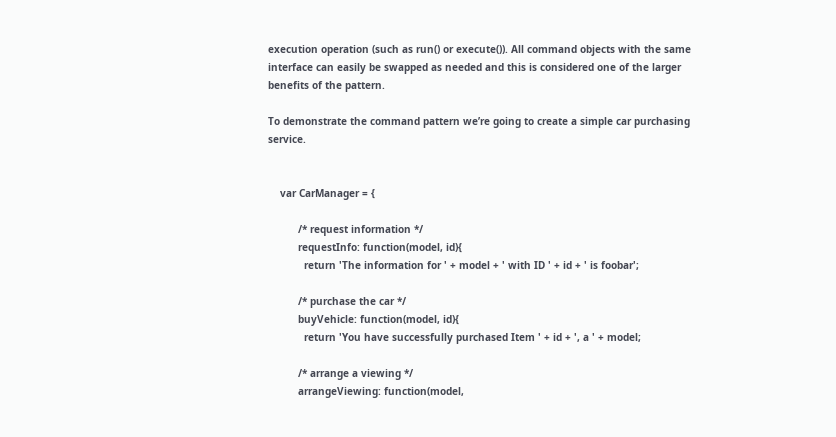execution operation (such as run() or execute()). All command objects with the same interface can easily be swapped as needed and this is considered one of the larger benefits of the pattern.

To demonstrate the command pattern we’re going to create a simple car purchasing service.


    var CarManager = {

          /* request information */
          requestInfo: function(model, id){
            return 'The information for ' + model + ' with ID ' + id + ' is foobar';

          /* purchase the car */
          buyVehicle: function(model, id){
            return 'You have successfully purchased Item ' + id + ', a ' + model;

          /* arrange a viewing */
          arrangeViewing: function(model,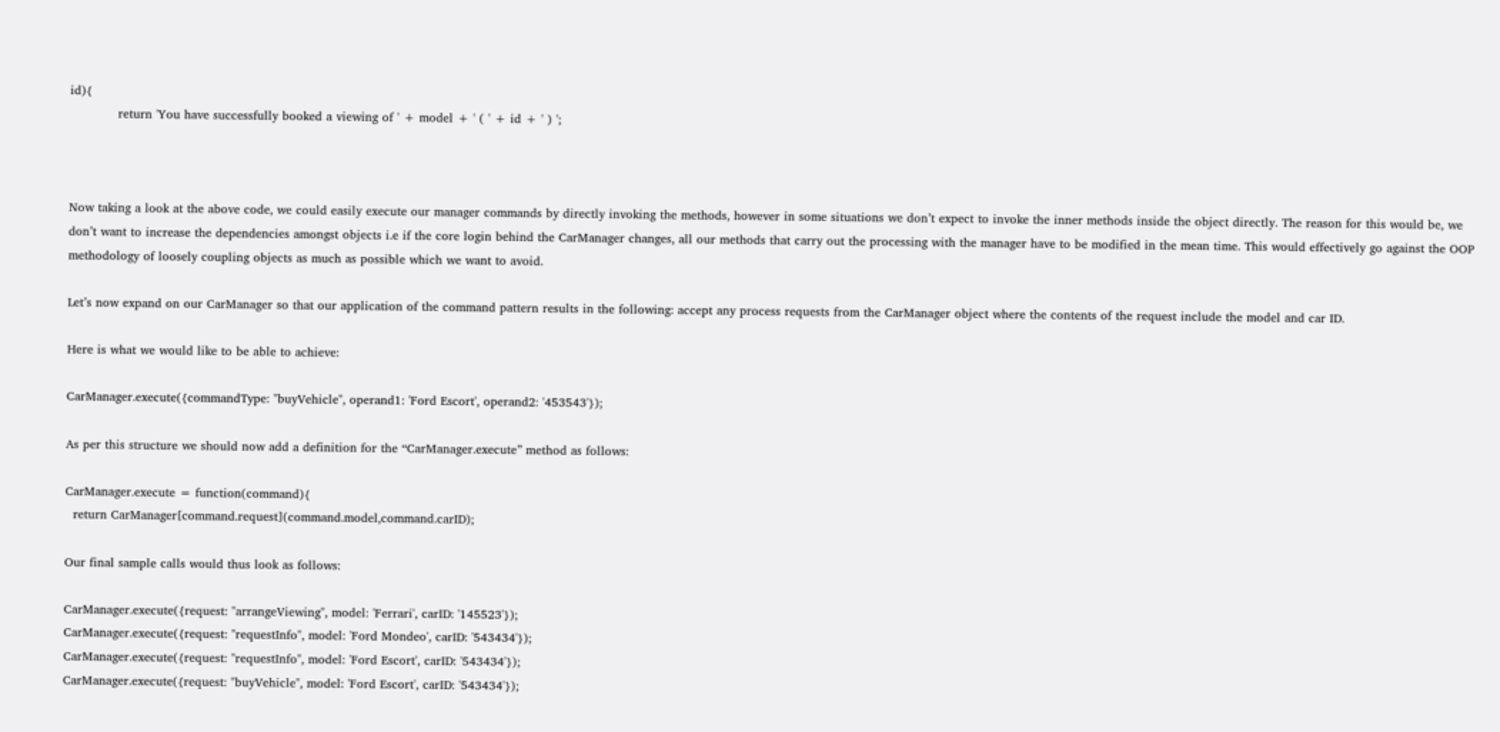id){
            return 'You have successfully booked a viewing of ' + model + ' ( ' + id + ' ) ';



Now taking a look at the above code, we could easily execute our manager commands by directly invoking the methods, however in some situations we don’t expect to invoke the inner methods inside the object directly. The reason for this would be, we don’t want to increase the dependencies amongst objects i.e if the core login behind the CarManager changes, all our methods that carry out the processing with the manager have to be modified in the mean time. This would effectively go against the OOP methodology of loosely coupling objects as much as possible which we want to avoid.

Let’s now expand on our CarManager so that our application of the command pattern results in the following: accept any process requests from the CarManager object where the contents of the request include the model and car ID.

Here is what we would like to be able to achieve:

CarManager.execute({commandType: "buyVehicle", operand1: 'Ford Escort', operand2: '453543'});

As per this structure we should now add a definition for the “CarManager.execute” method as follows:

CarManager.execute = function(command){
  return CarManager[command.request](command.model,command.carID);

Our final sample calls would thus look as follows:

CarManager.execute({request: "arrangeViewing", model: 'Ferrari', carID: '145523'});
CarManager.execute({request: "requestInfo", model: 'Ford Mondeo', carID: '543434'});
CarManager.execute({request: "requestInfo", model: 'Ford Escort', carID: '543434'});
CarManager.execute({request: "buyVehicle", model: 'Ford Escort', carID: '543434'});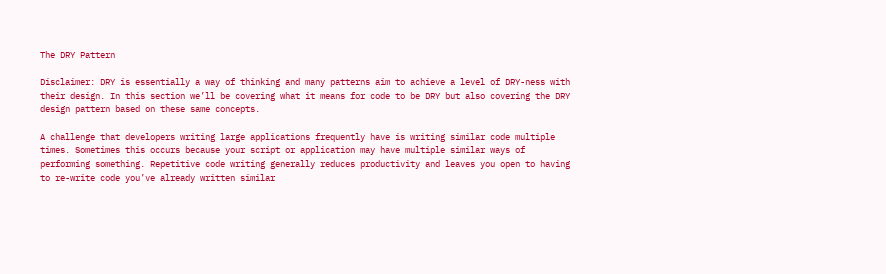The DRY Pattern

Disclaimer: DRY is essentially a way of thinking and many patterns aim to achieve a level of DRY-ness with their design. In this section we’ll be covering what it means for code to be DRY but also covering the DRY design pattern based on these same concepts.

A challenge that developers writing large applications frequently have is writing similar code multiple times. Sometimes this occurs because your script or application may have multiple similar ways of performing something. Repetitive code writing generally reduces productivity and leaves you open to having to re-write code you’ve already written similar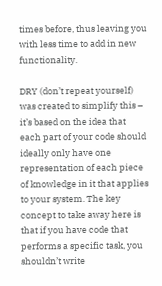times before, thus leaving you with less time to add in new functionality.

DRY (don’t repeat yourself) was created to simplify this – it’s based on the idea that each part of your code should ideally only have one representation of each piece of knowledge in it that applies to your system. The key concept to take away here is that if you have code that performs a specific task, you shouldn’t write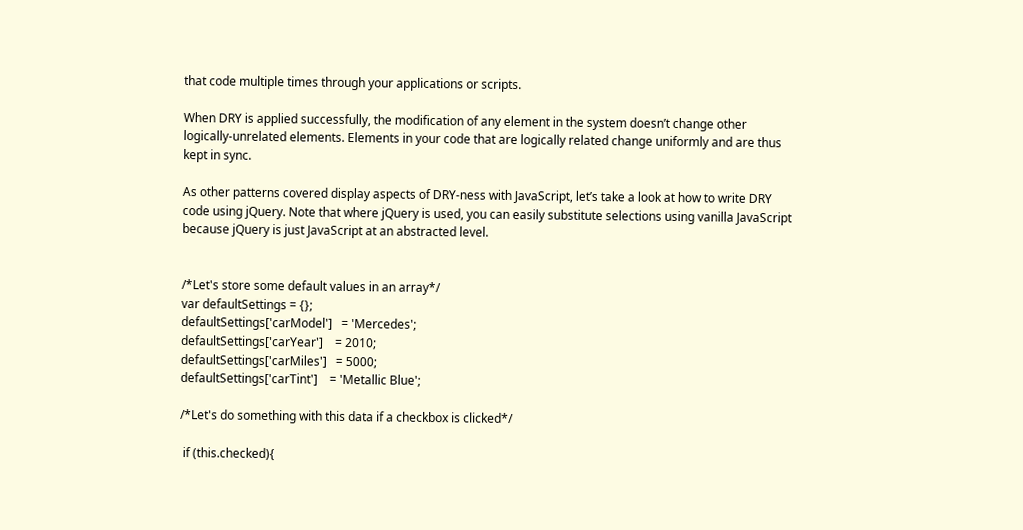that code multiple times through your applications or scripts.

When DRY is applied successfully, the modification of any element in the system doesn’t change other logically-unrelated elements. Elements in your code that are logically related change uniformly and are thus kept in sync.

As other patterns covered display aspects of DRY-ness with JavaScript, let’s take a look at how to write DRY code using jQuery. Note that where jQuery is used, you can easily substitute selections using vanilla JavaScript because jQuery is just JavaScript at an abstracted level.


/*Let's store some default values in an array*/
var defaultSettings = {};
defaultSettings['carModel']   = 'Mercedes';
defaultSettings['carYear']    = 2010;
defaultSettings['carMiles']   = 5000;
defaultSettings['carTint']    = 'Metallic Blue';

/*Let's do something with this data if a checkbox is clicked*/

 if (this.checked){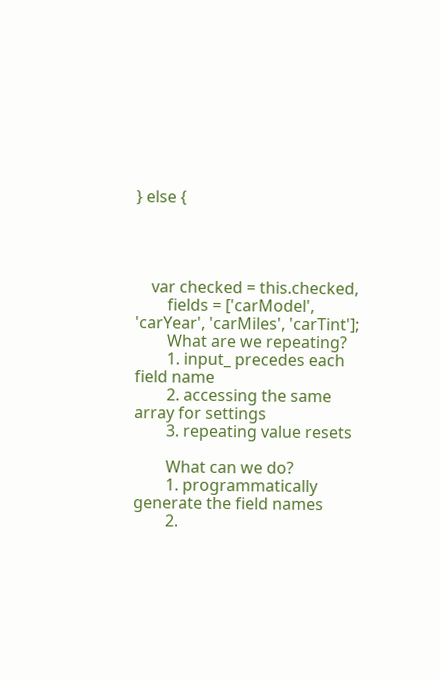} else {




    var checked = this.checked,
        fields = ['carModel', 'carYear', 'carMiles', 'carTint'];
        What are we repeating?
        1. input_ precedes each field name
        2. accessing the same array for settings
        3. repeating value resets

        What can we do?
        1. programmatically generate the field names
        2.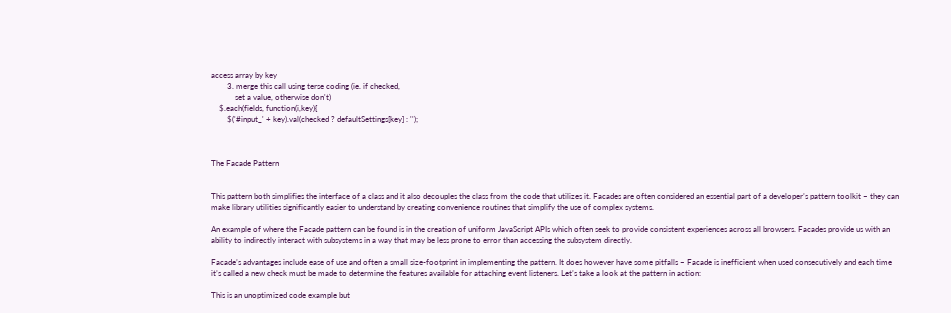access array by key
        3. merge this call using terse coding (ie. if checked,
            set a value, otherwise don't)
    $.each(fields, function(i,key){
        $('#input_' + key).val(checked ? defaultSettings[key] : '');



The Facade Pattern


This pattern both simplifies the interface of a class and it also decouples the class from the code that utilizes it. Facades are often considered an essential part of a developer’s pattern toolkit – they can make library utilities significantly easier to understand by creating convenience routines that simplify the use of complex systems.

An example of where the Facade pattern can be found is in the creation of uniform JavaScript APIs which often seek to provide consistent experiences across all browsers. Facades provide us with an ability to indirectly interact with subsystems in a way that may be less prone to error than accessing the subsystem directly.

Facade’s advantages include ease of use and often a small size-footprint in implementing the pattern. It does however have some pitfalls – Facade is inefficient when used consecutively and each time it’s called a new check must be made to determine the features available for attaching event listeners. Let’s take a look at the pattern in action:

This is an unoptimized code example but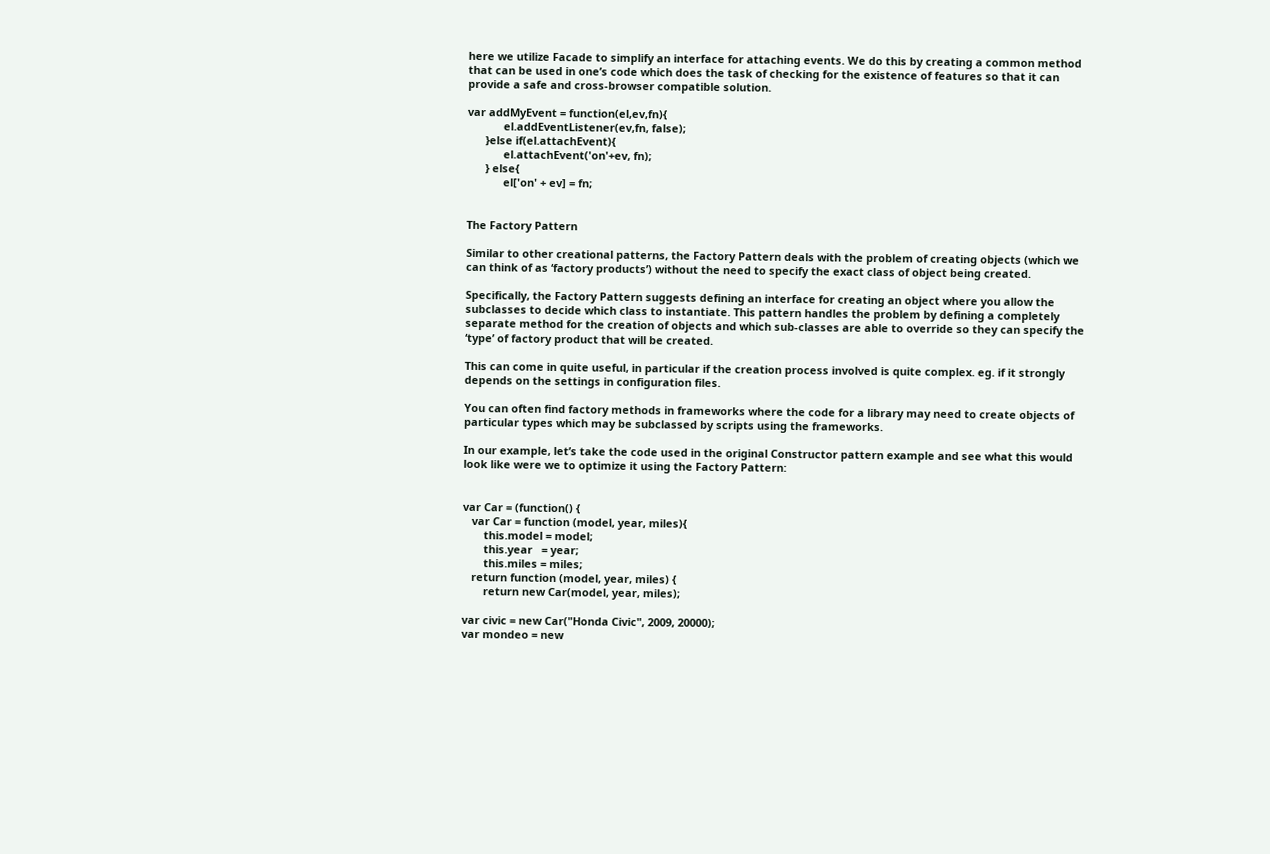here we utilize Facade to simplify an interface for attaching events. We do this by creating a common method that can be used in one’s code which does the task of checking for the existence of features so that it can provide a safe and cross-browser compatible solution.

var addMyEvent = function(el,ev,fn){
            el.addEventListener(ev,fn, false);
      }else if(el.attachEvent){
            el.attachEvent('on'+ev, fn);
      } else{
            el['on' + ev] = fn;


The Factory Pattern

Similar to other creational patterns, the Factory Pattern deals with the problem of creating objects (which we can think of as ‘factory products’) without the need to specify the exact class of object being created.

Specifically, the Factory Pattern suggests defining an interface for creating an object where you allow the subclasses to decide which class to instantiate. This pattern handles the problem by defining a completely separate method for the creation of objects and which sub-classes are able to override so they can specify the ‘type’ of factory product that will be created.

This can come in quite useful, in particular if the creation process involved is quite complex. eg. if it strongly depends on the settings in configuration files.

You can often find factory methods in frameworks where the code for a library may need to create objects of particular types which may be subclassed by scripts using the frameworks.

In our example, let’s take the code used in the original Constructor pattern example and see what this would look like were we to optimize it using the Factory Pattern:


var Car = (function() {
   var Car = function (model, year, miles){
       this.model = model;
       this.year   = year;
       this.miles = miles;
   return function (model, year, miles) {
       return new Car(model, year, miles);

var civic = new Car("Honda Civic", 2009, 20000);
var mondeo = new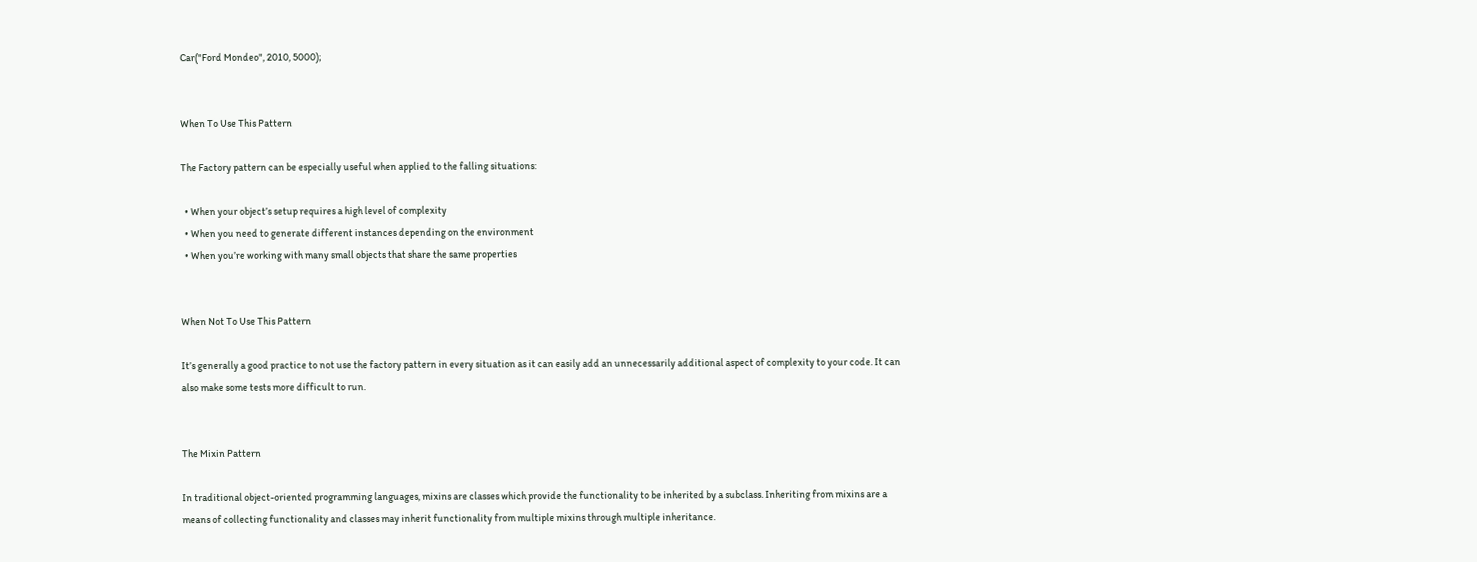Car("Ford Mondeo", 2010, 5000);


When To Use This Pattern

The Factory pattern can be especially useful when applied to the falling situations:

  • When your object’s setup requires a high level of complexity
  • When you need to generate different instances depending on the environment
  • When you’re working with many small objects that share the same properties


When Not To Use This Pattern

It’s generally a good practice to not use the factory pattern in every situation as it can easily add an unnecessarily additional aspect of complexity to your code. It can also make some tests more difficult to run.


The Mixin Pattern

In traditional object-oriented programming languages, mixins are classes which provide the functionality to be inherited by a subclass. Inheriting from mixins are a means of collecting functionality and classes may inherit functionality from multiple mixins through multiple inheritance.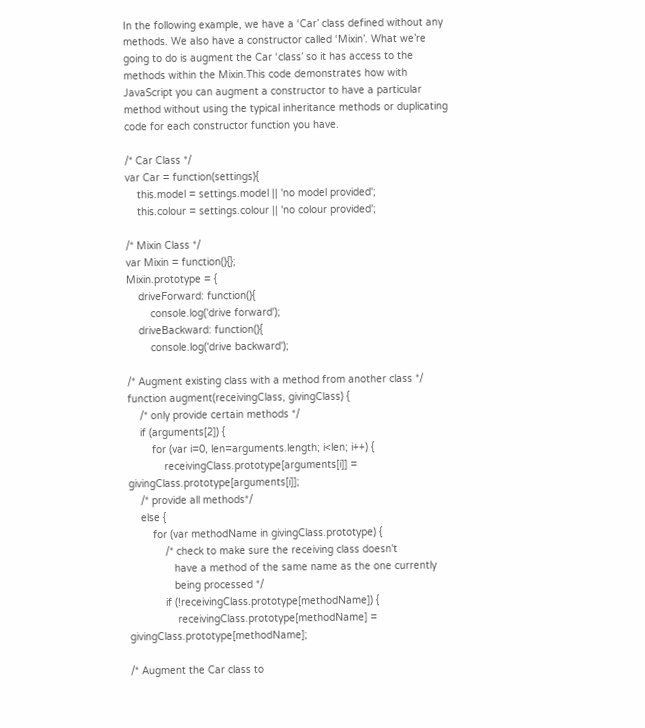In the following example, we have a ‘Car’ class defined without any methods. We also have a constructor called ‘Mixin’. What we’re going to do is augment the Car ‘class’ so it has access to the methods within the Mixin.This code demonstrates how with JavaScript you can augment a constructor to have a particular method without using the typical inheritance methods or duplicating code for each constructor function you have.

/* Car Class */
var Car = function(settings){
    this.model = settings.model || 'no model provided';
    this.colour = settings.colour || 'no colour provided';

/* Mixin Class */
var Mixin = function(){};
Mixin.prototype = {
    driveForward: function(){
        console.log('drive forward');
    driveBackward: function(){
        console.log('drive backward');

/* Augment existing class with a method from another class */
function augment(receivingClass, givingClass) {
    /* only provide certain methods */
    if (arguments[2]) {
        for (var i=0, len=arguments.length; i<len; i++) {
            receivingClass.prototype[arguments[i]] = givingClass.prototype[arguments[i]];
    /* provide all methods*/
    else {
        for (var methodName in givingClass.prototype) {
            /* check to make sure the receiving class doesn't
               have a method of the same name as the one currently
               being processed */
            if (!receivingClass.prototype[methodName]) {
                receivingClass.prototype[methodName] = givingClass.prototype[methodName];

/* Augment the Car class to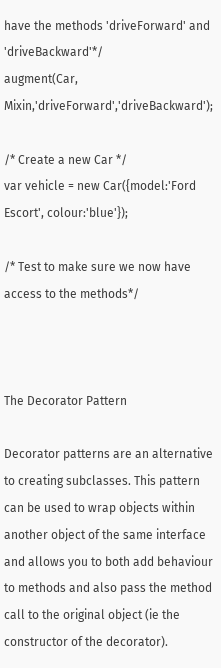have the methods 'driveForward' and 'driveBackward'*/
augment(Car, Mixin,'driveForward','driveBackward');

/* Create a new Car */
var vehicle = new Car({model:'Ford Escort', colour:'blue'});

/* Test to make sure we now have access to the methods*/



The Decorator Pattern

Decorator patterns are an alternative to creating subclasses. This pattern can be used to wrap objects within another object of the same interface and allows you to both add behaviour to methods and also pass the method call to the original object (ie the constructor of the decorator).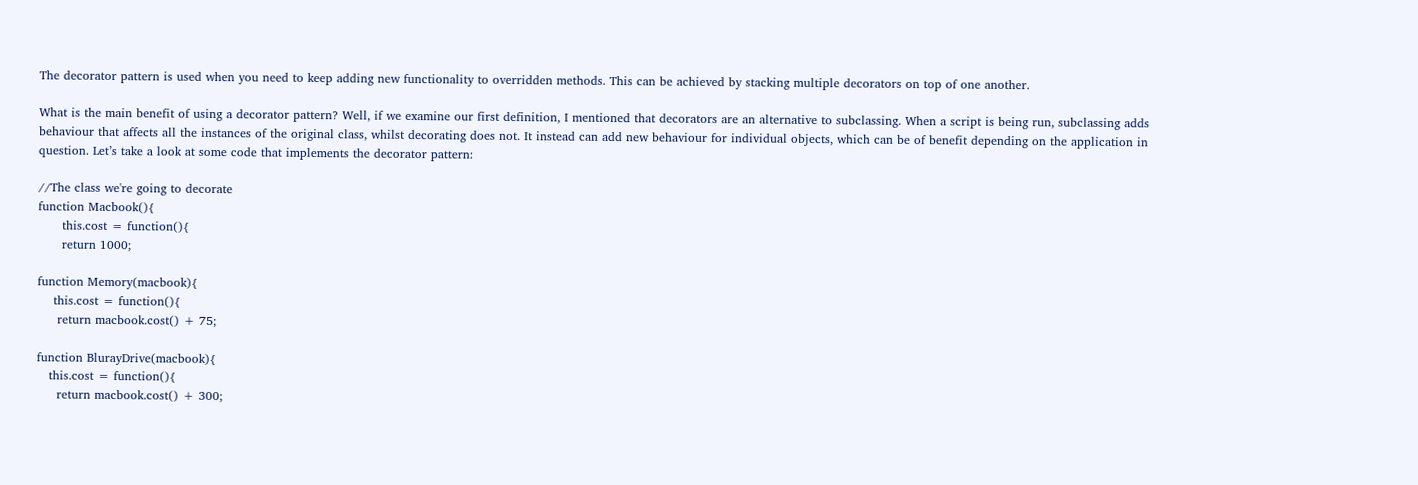The decorator pattern is used when you need to keep adding new functionality to overridden methods. This can be achieved by stacking multiple decorators on top of one another.

What is the main benefit of using a decorator pattern? Well, if we examine our first definition, I mentioned that decorators are an alternative to subclassing. When a script is being run, subclassing adds behaviour that affects all the instances of the original class, whilst decorating does not. It instead can add new behaviour for individual objects, which can be of benefit depending on the application in question. Let’s take a look at some code that implements the decorator pattern:

//The class we're going to decorate
function Macbook(){
      this.cost = function(){
      return 1000;

function Memory(macbook){
    this.cost = function(){
     return macbook.cost() + 75;

function BlurayDrive(macbook){
   this.cost = function(){
     return macbook.cost() + 300;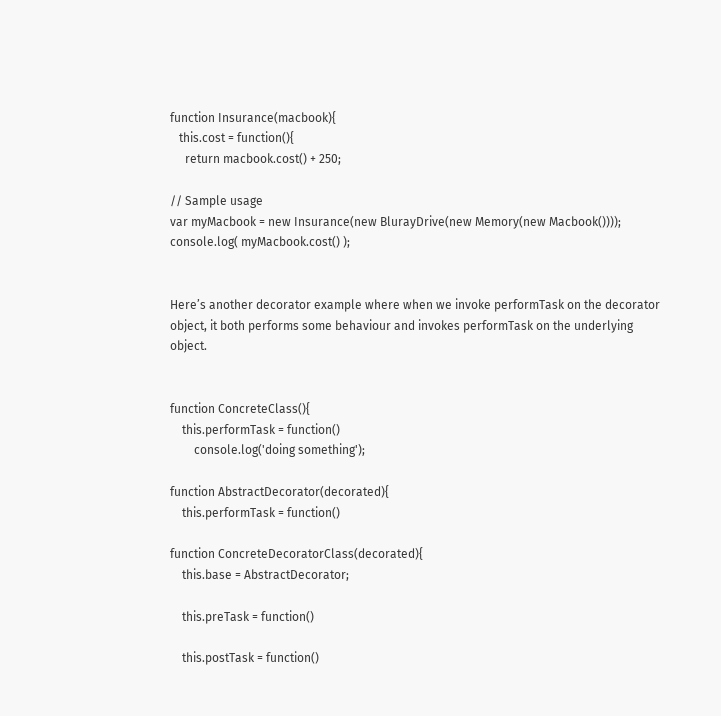function Insurance(macbook){
   this.cost = function(){
     return macbook.cost() + 250;

// Sample usage
var myMacbook = new Insurance(new BlurayDrive(new Memory(new Macbook())));
console.log( myMacbook.cost() );


Here’s another decorator example where when we invoke performTask on the decorator object, it both performs some behaviour and invokes performTask on the underlying object.


function ConcreteClass(){
    this.performTask = function()
        console.log('doing something');

function AbstractDecorator(decorated){
    this.performTask = function()

function ConcreteDecoratorClass(decorated){
    this.base = AbstractDecorator;

    this.preTask = function()

    this.postTask = function()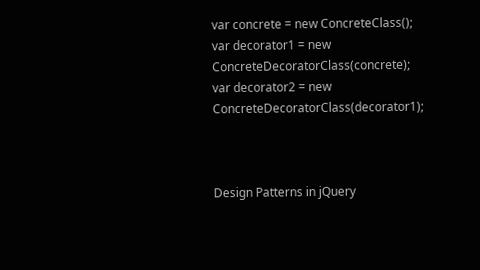var concrete = new ConcreteClass();
var decorator1 = new ConcreteDecoratorClass(concrete);
var decorator2 = new ConcreteDecoratorClass(decorator1);



Design Patterns in jQuery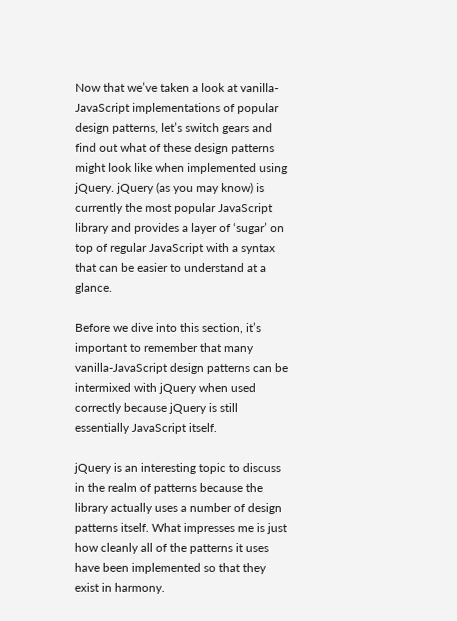Now that we’ve taken a look at vanilla-JavaScript implementations of popular design patterns, let’s switch gears and find out what of these design patterns might look like when implemented using jQuery. jQuery (as you may know) is currently the most popular JavaScript library and provides a layer of ‘sugar’ on top of regular JavaScript with a syntax that can be easier to understand at a glance.

Before we dive into this section, it’s important to remember that many vanilla-JavaScript design patterns can be intermixed with jQuery when used correctly because jQuery is still essentially JavaScript itself.

jQuery is an interesting topic to discuss in the realm of patterns because the library actually uses a number of design patterns itself. What impresses me is just how cleanly all of the patterns it uses have been implemented so that they exist in harmony.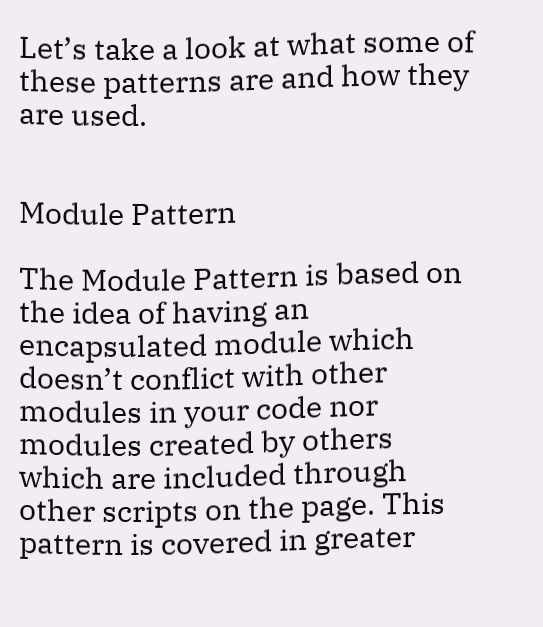Let’s take a look at what some of these patterns are and how they are used.


Module Pattern

The Module Pattern is based on the idea of having an encapsulated module which doesn’t conflict with other modules in your code nor modules created by others which are included through other scripts on the page. This pattern is covered in greater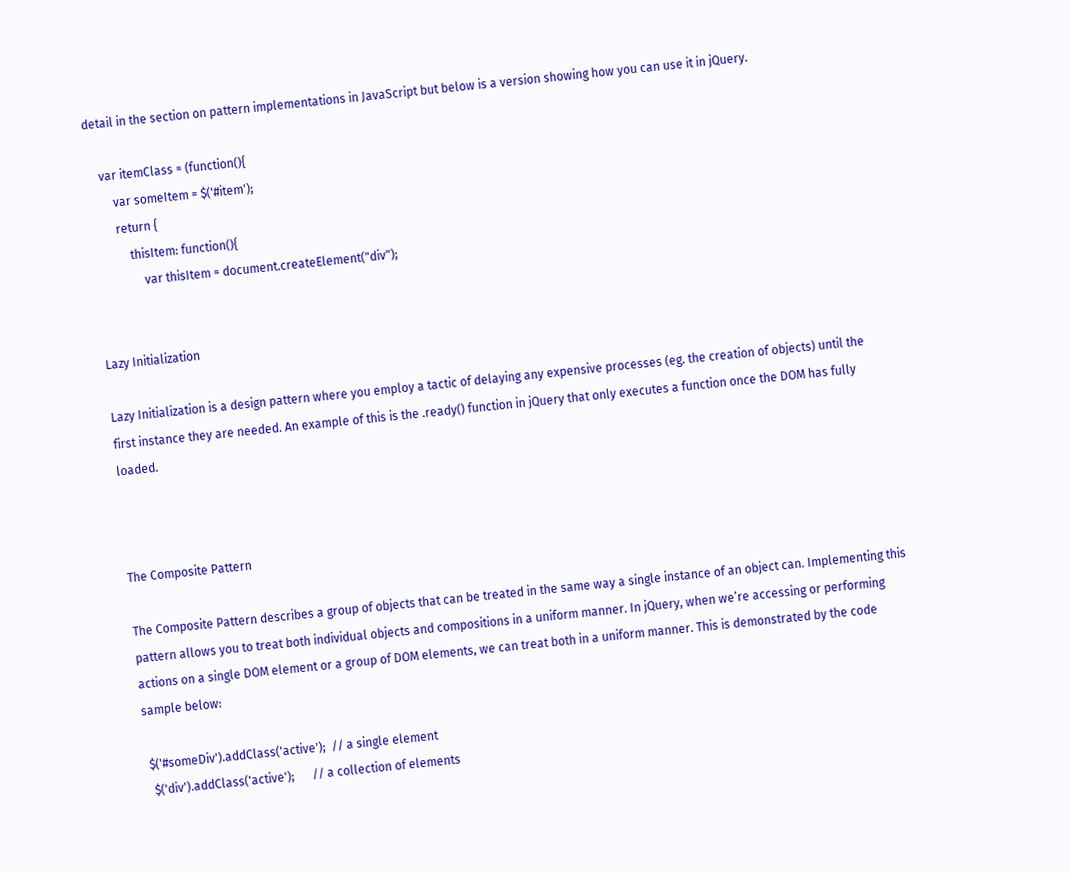detail in the section on pattern implementations in JavaScript but below is a version showing how you can use it in jQuery.

    var itemClass = (function(){
        var someItem = $('#item');
        return {
            thisItem: function(){
                var thisItem = document.createElement("div");


Lazy Initialization

Lazy Initialization is a design pattern where you employ a tactic of delaying any expensive processes (eg. the creation of objects) until the first instance they are needed. An example of this is the .ready() function in jQuery that only executes a function once the DOM has fully loaded.



The Composite Pattern

The Composite Pattern describes a group of objects that can be treated in the same way a single instance of an object can. Implementing this pattern allows you to treat both individual objects and compositions in a uniform manner. In jQuery, when we’re accessing or performing actions on a single DOM element or a group of DOM elements, we can treat both in a uniform manner. This is demonstrated by the code sample below:

 $('#someDiv').addClass('active');  // a single element
  $('div').addClass('active');      // a collection of elements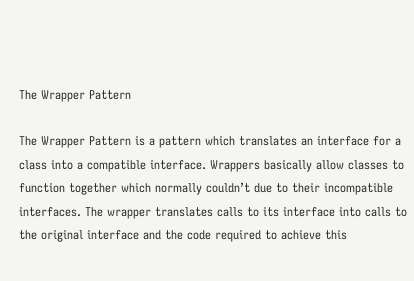The Wrapper Pattern

The Wrapper Pattern is a pattern which translates an interface for a class into a compatible interface. Wrappers basically allow classes to function together which normally couldn’t due to their incompatible interfaces. The wrapper translates calls to its interface into calls to the original interface and the code required to achieve this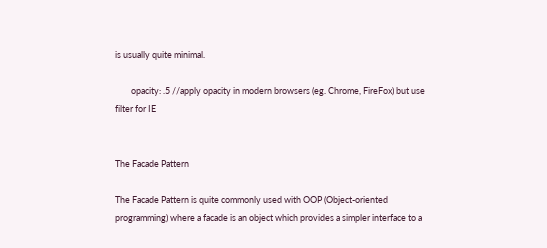is usually quite minimal.

        opacity: .5 //apply opacity in modern browsers (eg. Chrome, FireFox) but use filter for IE


The Facade Pattern

The Facade Pattern is quite commonly used with OOP (Object-oriented programming) where a facade is an object which provides a simpler interface to a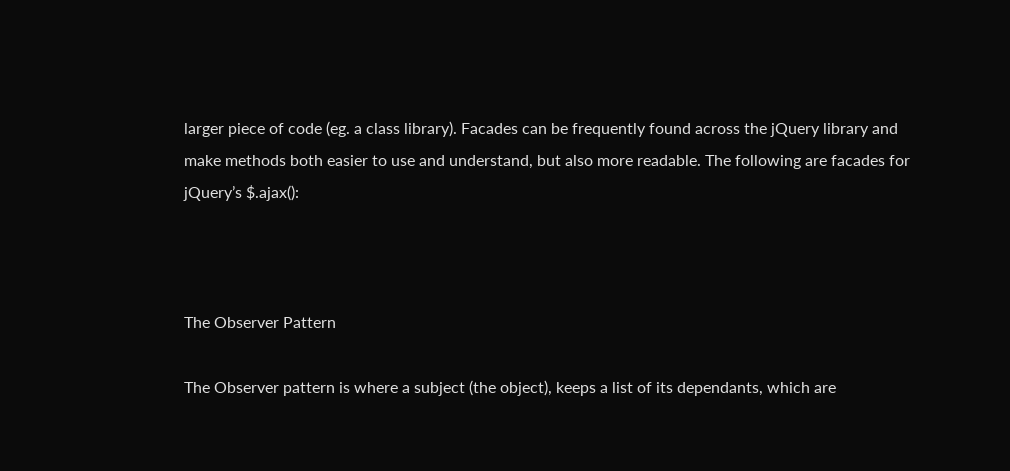larger piece of code (eg. a class library). Facades can be frequently found across the jQuery library and make methods both easier to use and understand, but also more readable. The following are facades for jQuery’s $.ajax():



The Observer Pattern

The Observer pattern is where a subject (the object), keeps a list of its dependants, which are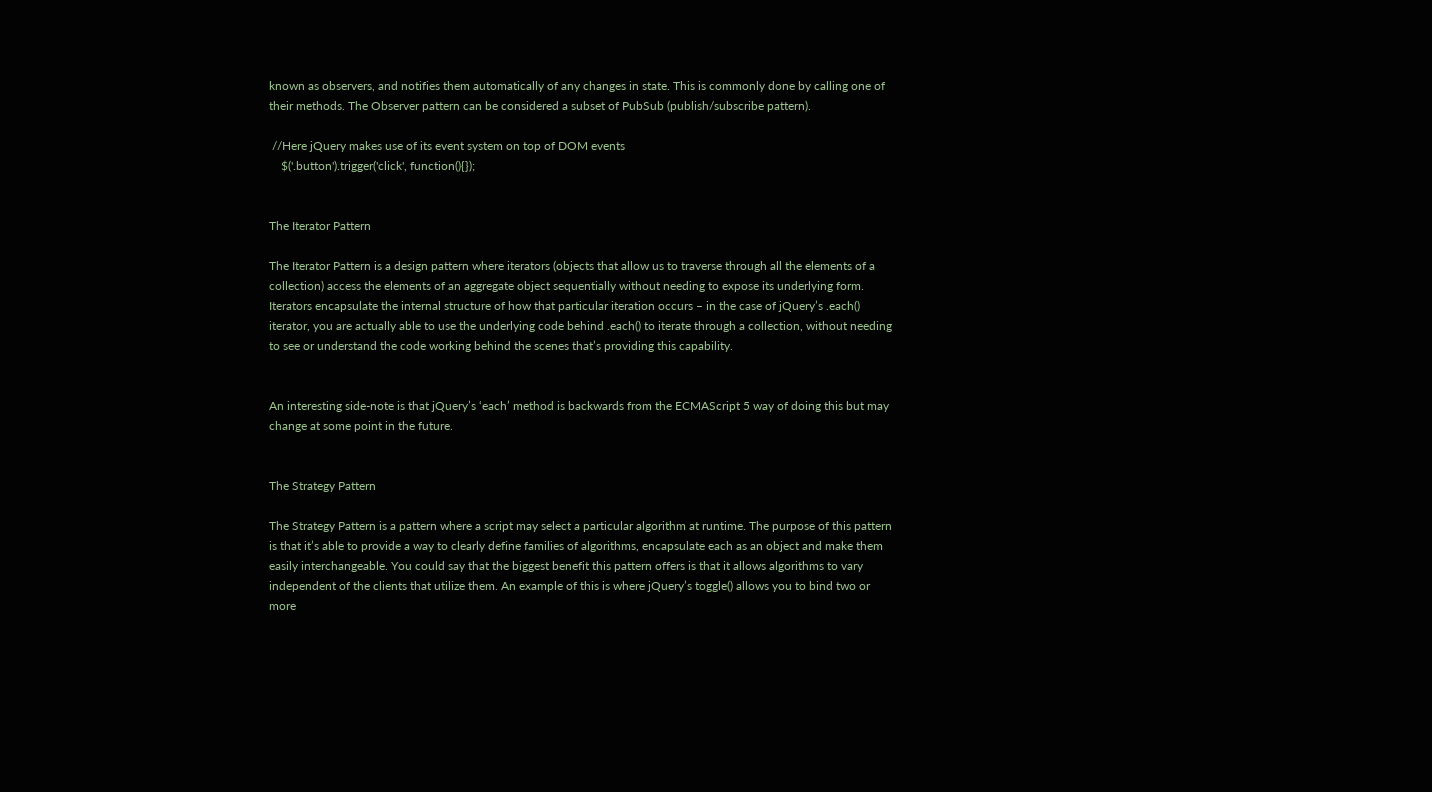known as observers, and notifies them automatically of any changes in state. This is commonly done by calling one of their methods. The Observer pattern can be considered a subset of PubSub (publish/subscribe pattern).

 //Here jQuery makes use of its event system on top of DOM events
    $('.button').trigger('click', function(){});


The Iterator Pattern

The Iterator Pattern is a design pattern where iterators (objects that allow us to traverse through all the elements of a collection) access the elements of an aggregate object sequentially without needing to expose its underlying form. Iterators encapsulate the internal structure of how that particular iteration occurs – in the case of jQuery’s .each() iterator, you are actually able to use the underlying code behind .each() to iterate through a collection, without needing to see or understand the code working behind the scenes that’s providing this capability.


An interesting side-note is that jQuery’s ‘each’ method is backwards from the ECMAScript 5 way of doing this but may change at some point in the future.


The Strategy Pattern

The Strategy Pattern is a pattern where a script may select a particular algorithm at runtime. The purpose of this pattern is that it’s able to provide a way to clearly define families of algorithms, encapsulate each as an object and make them easily interchangeable. You could say that the biggest benefit this pattern offers is that it allows algorithms to vary independent of the clients that utilize them. An example of this is where jQuery’s toggle() allows you to bind two or more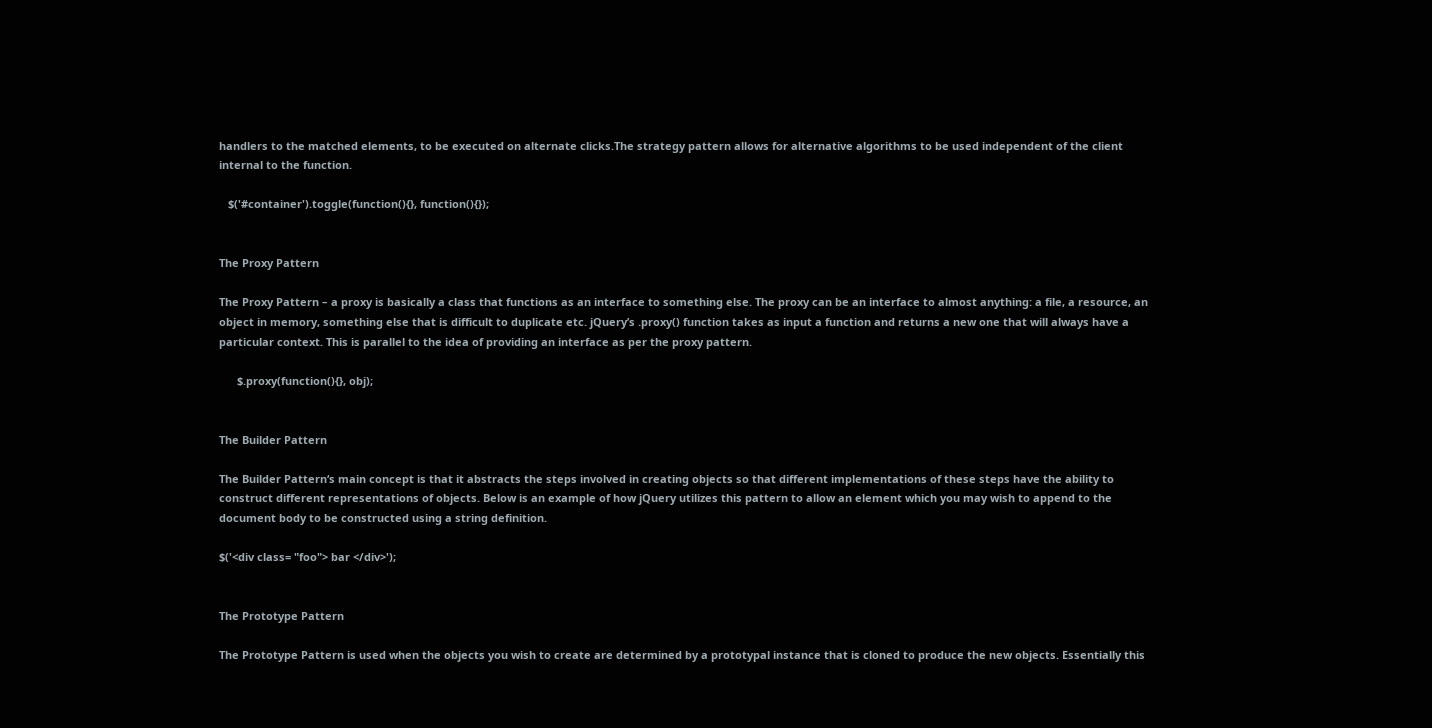handlers to the matched elements, to be executed on alternate clicks.The strategy pattern allows for alternative algorithms to be used independent of the client internal to the function.

   $('#container').toggle(function(){}, function(){});


The Proxy Pattern

The Proxy Pattern – a proxy is basically a class that functions as an interface to something else. The proxy can be an interface to almost anything: a file, a resource, an object in memory, something else that is difficult to duplicate etc. jQuery’s .proxy() function takes as input a function and returns a new one that will always have a particular context. This is parallel to the idea of providing an interface as per the proxy pattern.

      $.proxy(function(){}, obj);


The Builder Pattern

The Builder Pattern‘s main concept is that it abstracts the steps involved in creating objects so that different implementations of these steps have the ability to construct different representations of objects. Below is an example of how jQuery utilizes this pattern to allow an element which you may wish to append to the document body to be constructed using a string definition.

$('<div class= "foo"> bar </div>');


The Prototype Pattern

The Prototype Pattern is used when the objects you wish to create are determined by a prototypal instance that is cloned to produce the new objects. Essentially this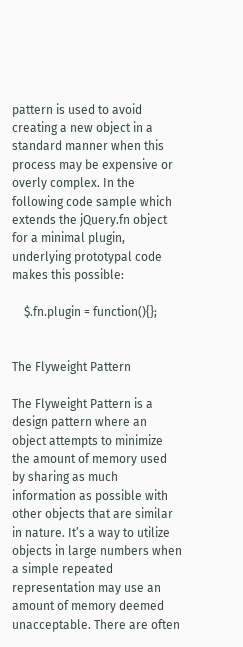pattern is used to avoid creating a new object in a standard manner when this process may be expensive or overly complex. In the following code sample which extends the jQuery.fn object for a minimal plugin, underlying prototypal code makes this possible:

    $.fn.plugin = function(){};


The Flyweight Pattern

The Flyweight Pattern is a design pattern where an object attempts to minimize the amount of memory used by sharing as much information as possible with other objects that are similar in nature. It’s a way to utilize objects in large numbers when a simple repeated representation may use an amount of memory deemed unacceptable. There are often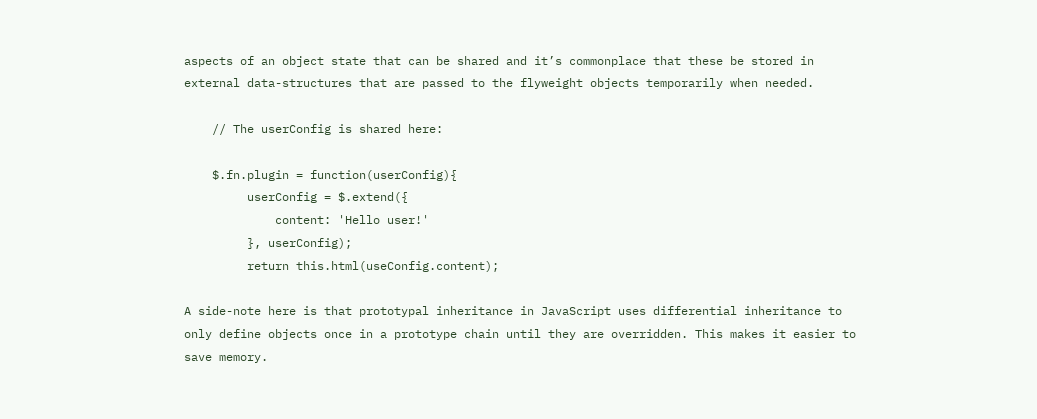aspects of an object state that can be shared and it’s commonplace that these be stored in external data-structures that are passed to the flyweight objects temporarily when needed.

    // The userConfig is shared here:

    $.fn.plugin = function(userConfig){
         userConfig = $.extend({
             content: 'Hello user!'
         }, userConfig);
         return this.html(useConfig.content);

A side-note here is that prototypal inheritance in JavaScript uses differential inheritance to only define objects once in a prototype chain until they are overridden. This makes it easier to save memory.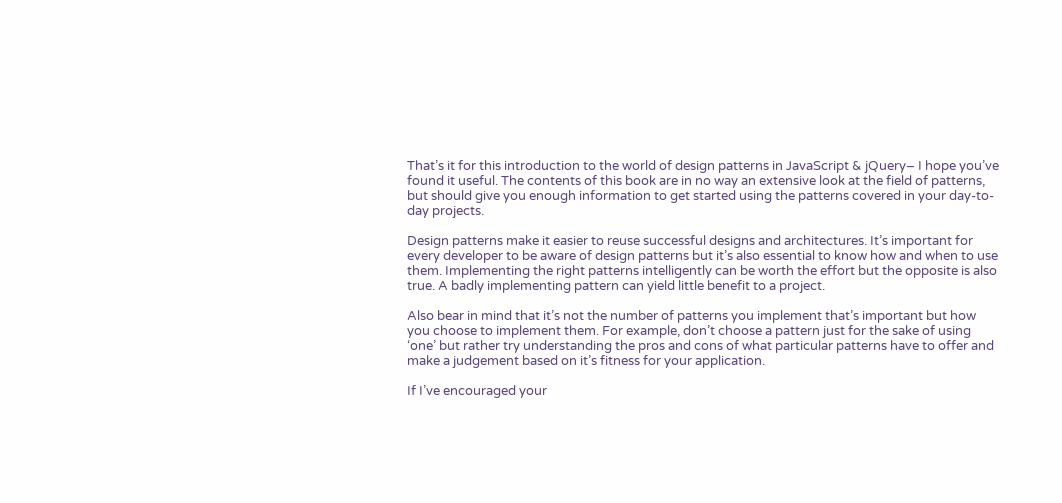That’s it for this introduction to the world of design patterns in JavaScript & jQuery– I hope you’ve found it useful. The contents of this book are in no way an extensive look at the field of patterns, but should give you enough information to get started using the patterns covered in your day-to-day projects.

Design patterns make it easier to reuse successful designs and architectures. It’s important for every developer to be aware of design patterns but it’s also essential to know how and when to use them. Implementing the right patterns intelligently can be worth the effort but the opposite is also true. A badly implementing pattern can yield little benefit to a project.

Also bear in mind that it’s not the number of patterns you implement that’s important but how you choose to implement them. For example, don’t choose a pattern just for the sake of using ‘one’ but rather try understanding the pros and cons of what particular patterns have to offer and make a judgement based on it’s fitness for your application.

If I’ve encouraged your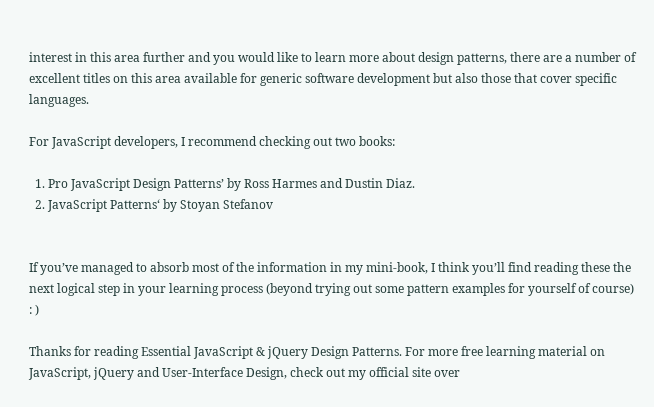interest in this area further and you would like to learn more about design patterns, there are a number of excellent titles on this area available for generic software development but also those that cover specific languages.

For JavaScript developers, I recommend checking out two books:

  1. Pro JavaScript Design Patterns’ by Ross Harmes and Dustin Diaz.
  2. JavaScript Patterns‘ by Stoyan Stefanov


If you’ve managed to absorb most of the information in my mini-book, I think you’ll find reading these the next logical step in your learning process (beyond trying out some pattern examples for yourself of course) : )

Thanks for reading Essential JavaScript & jQuery Design Patterns. For more free learning material on JavaScript, jQuery and User-Interface Design, check out my official site over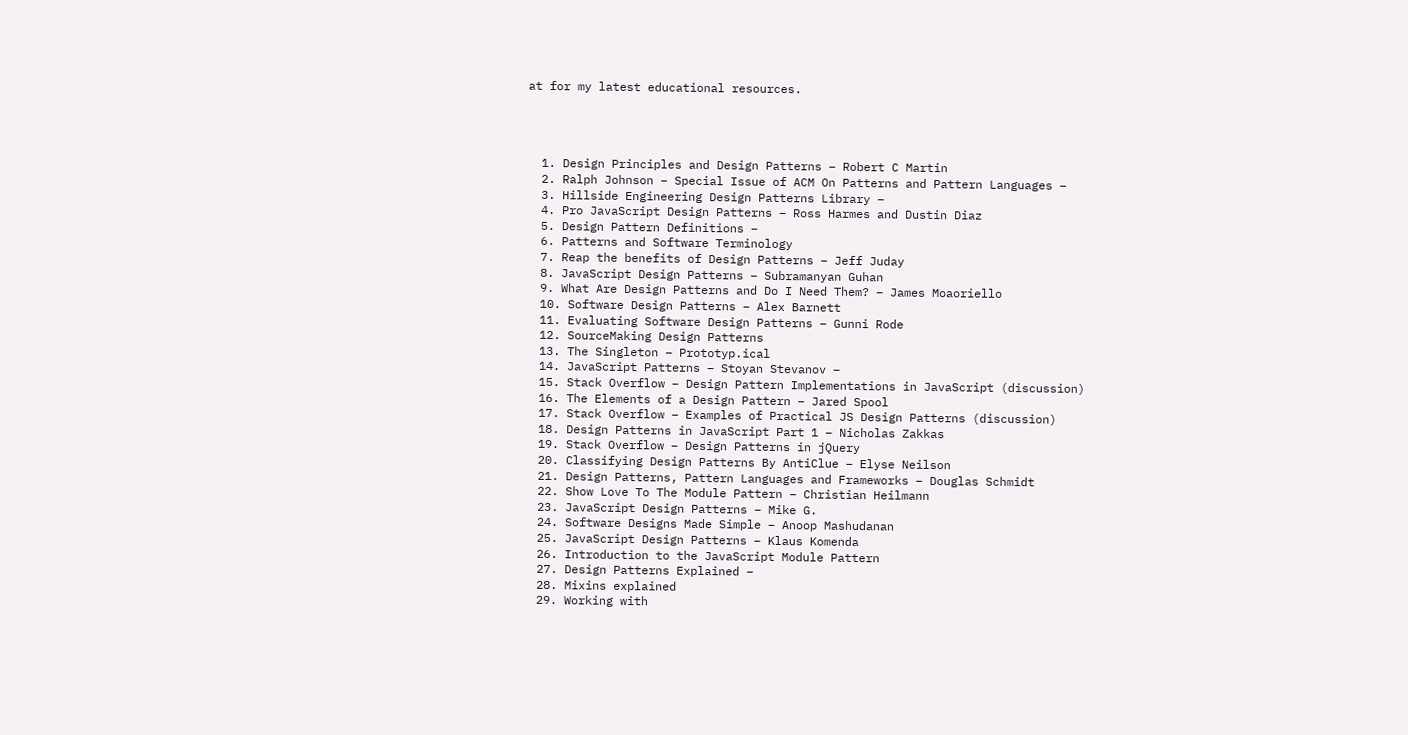at for my latest educational resources.




  1. Design Principles and Design Patterns – Robert C Martin
  2. Ralph Johnson – Special Issue of ACM On Patterns and Pattern Languages –
  3. Hillside Engineering Design Patterns Library –
  4. Pro JavaScript Design Patterns – Ross Harmes and Dustin Diaz
  5. Design Pattern Definitions –
  6. Patterns and Software Terminology
  7. Reap the benefits of Design Patterns – Jeff Juday
  8. JavaScript Design Patterns – Subramanyan Guhan
  9. What Are Design Patterns and Do I Need Them? – James Moaoriello
  10. Software Design Patterns – Alex Barnett
  11. Evaluating Software Design Patterns – Gunni Rode
  12. SourceMaking Design Patterns
  13. The Singleton – Prototyp.ical
  14. JavaScript Patterns – Stoyan Stevanov –
  15. Stack Overflow – Design Pattern Implementations in JavaScript (discussion)
  16. The Elements of a Design Pattern – Jared Spool
  17. Stack Overflow – Examples of Practical JS Design Patterns (discussion)
  18. Design Patterns in JavaScript Part 1 – Nicholas Zakkas
  19. Stack Overflow – Design Patterns in jQuery
  20. Classifying Design Patterns By AntiClue – Elyse Neilson
  21. Design Patterns, Pattern Languages and Frameworks – Douglas Schmidt
  22. Show Love To The Module Pattern – Christian Heilmann
  23. JavaScript Design Patterns – Mike G.
  24. Software Designs Made Simple – Anoop Mashudanan
  25. JavaScript Design Patterns – Klaus Komenda
  26. Introduction to the JavaScript Module Pattern
  27. Design Patterns Explained –
  28. Mixins explained
  29. Working with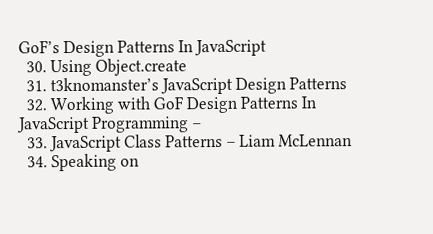GoF’s Design Patterns In JavaScript
  30. Using Object.create
  31. t3knomanster’s JavaScript Design Patterns
  32. Working with GoF Design Patterns In JavaScript Programming –
  33. JavaScript Class Patterns – Liam McLennan
  34. Speaking on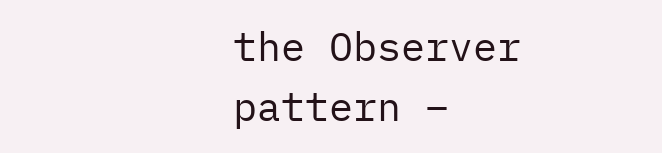the Observer pattern –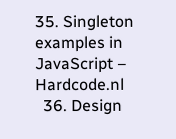35. Singleton examples in JavaScript – Hardcode.nl
  36. Design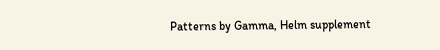Patterns by Gamma, Helm supplement